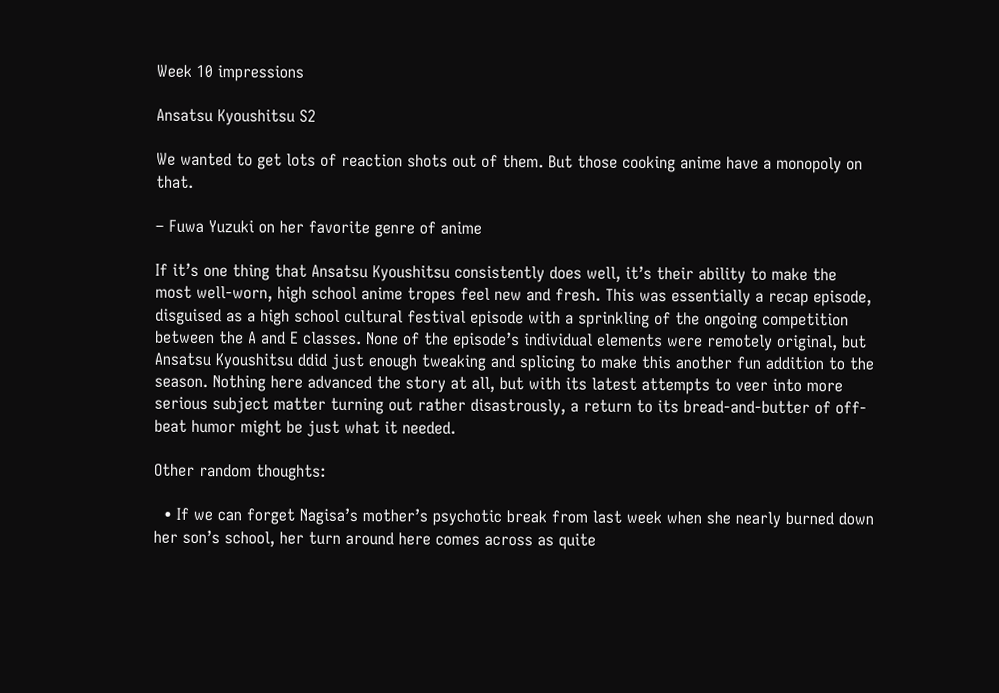Week 10 impressions

Ansatsu Kyoushitsu S2

We wanted to get lots of reaction shots out of them. But those cooking anime have a monopoly on that.

– Fuwa Yuzuki on her favorite genre of anime

If it’s one thing that Ansatsu Kyoushitsu consistently does well, it’s their ability to make the most well-worn, high school anime tropes feel new and fresh. This was essentially a recap episode, disguised as a high school cultural festival episode with a sprinkling of the ongoing competition between the A and E classes. None of the episode’s individual elements were remotely original, but Ansatsu Kyoushitsu ddid just enough tweaking and splicing to make this another fun addition to the season. Nothing here advanced the story at all, but with its latest attempts to veer into more serious subject matter turning out rather disastrously, a return to its bread-and-butter of off-beat humor might be just what it needed.

Other random thoughts:

  • If we can forget Nagisa’s mother’s psychotic break from last week when she nearly burned down her son’s school, her turn around here comes across as quite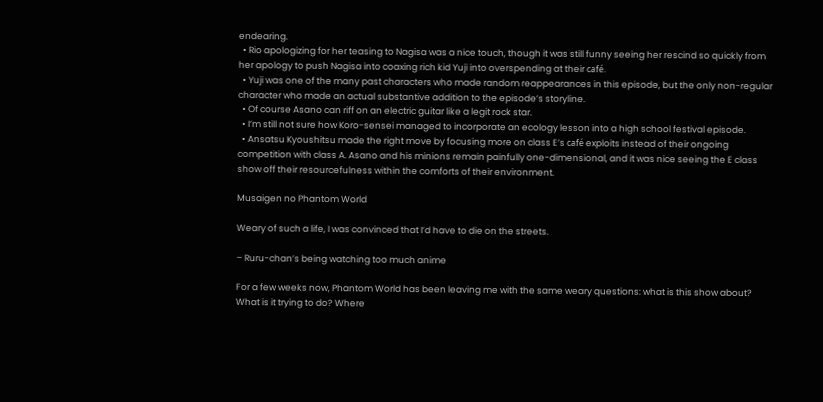endearing.
  • Rio apologizing for her teasing to Nagisa was a nice touch, though it was still funny seeing her rescind so quickly from her apology to push Nagisa into coaxing rich kid Yuji into overspending at their café.
  • Yuji was one of the many past characters who made random reappearances in this episode, but the only non-regular character who made an actual substantive addition to the episode’s storyline.
  • Of course Asano can riff on an electric guitar like a legit rock star.
  • I’m still not sure how Koro-sensei managed to incorporate an ecology lesson into a high school festival episode.
  • Ansatsu Kyoushitsu made the right move by focusing more on class E’s café exploits instead of their ongoing competition with class A. Asano and his minions remain painfully one-dimensional, and it was nice seeing the E class show off their resourcefulness within the comforts of their environment.

Musaigen no Phantom World

Weary of such a life, I was convinced that I’d have to die on the streets.

– Ruru-chan’s being watching too much anime

For a few weeks now, Phantom World has been leaving me with the same weary questions: what is this show about? What is it trying to do? Where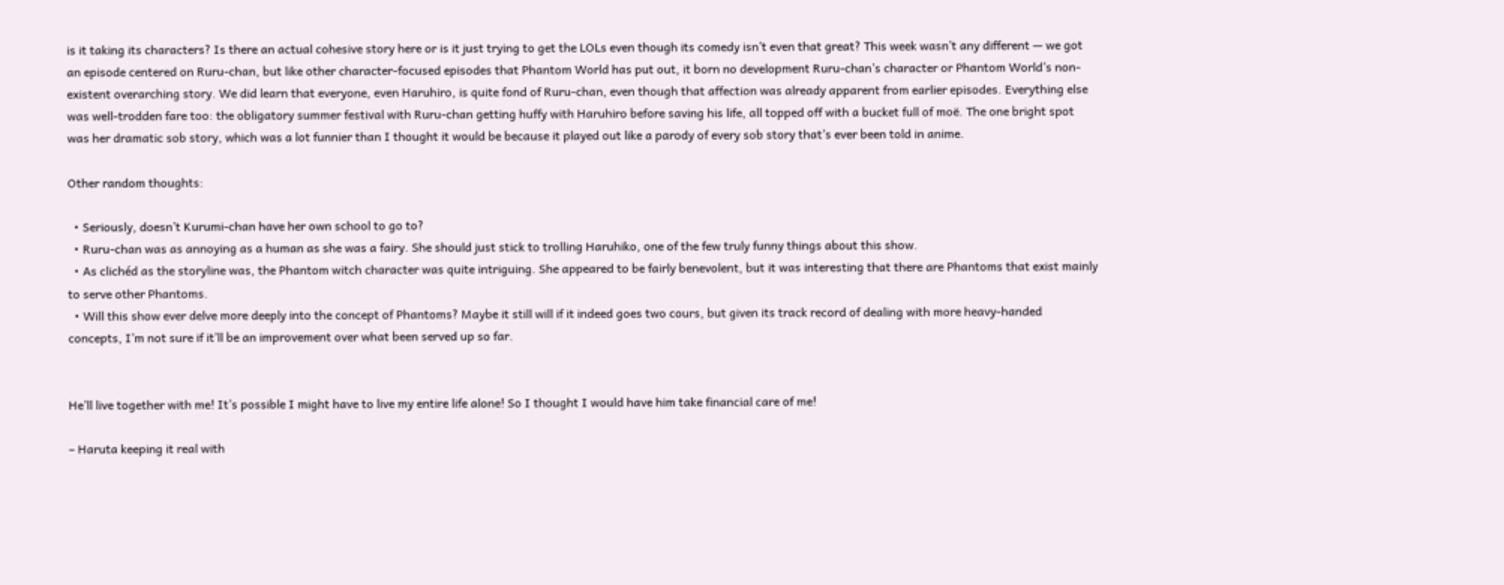is it taking its characters? Is there an actual cohesive story here or is it just trying to get the LOLs even though its comedy isn’t even that great? This week wasn’t any different — we got an episode centered on Ruru-chan, but like other character-focused episodes that Phantom World has put out, it born no development Ruru-chan’s character or Phantom World’s non-existent overarching story. We did learn that everyone, even Haruhiro, is quite fond of Ruru-chan, even though that affection was already apparent from earlier episodes. Everything else was well-trodden fare too: the obligatory summer festival with Ruru-chan getting huffy with Haruhiro before saving his life, all topped off with a bucket full of moë. The one bright spot was her dramatic sob story, which was a lot funnier than I thought it would be because it played out like a parody of every sob story that’s ever been told in anime.

Other random thoughts:

  • Seriously, doesn’t Kurumi-chan have her own school to go to?
  • Ruru-chan was as annoying as a human as she was a fairy. She should just stick to trolling Haruhiko, one of the few truly funny things about this show.
  • As clichéd as the storyline was, the Phantom witch character was quite intriguing. She appeared to be fairly benevolent, but it was interesting that there are Phantoms that exist mainly to serve other Phantoms.
  • Will this show ever delve more deeply into the concept of Phantoms? Maybe it still will if it indeed goes two cours, but given its track record of dealing with more heavy-handed concepts, I’m not sure if it’ll be an improvement over what been served up so far.


He’ll live together with me! It’s possible I might have to live my entire life alone! So I thought I would have him take financial care of me!

– Haruta keeping it real with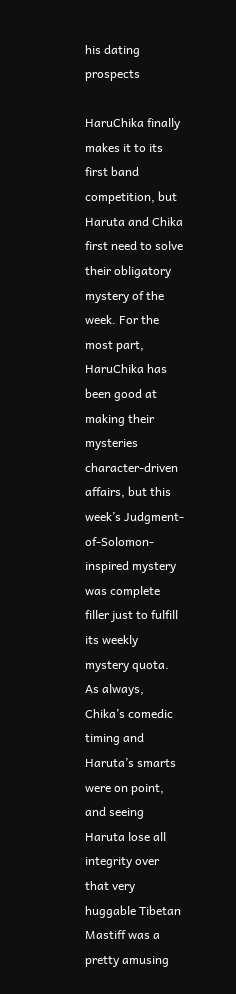his dating prospects

HaruChika finally makes it to its first band competition, but Haruta and Chika first need to solve their obligatory mystery of the week. For the most part, HaruChika has been good at making their mysteries character-driven affairs, but this week’s Judgment-of-Solomon-inspired mystery was complete filler just to fulfill its weekly mystery quota. As always, Chika’s comedic timing and Haruta’s smarts were on point, and seeing Haruta lose all integrity over that very huggable Tibetan Mastiff was a pretty amusing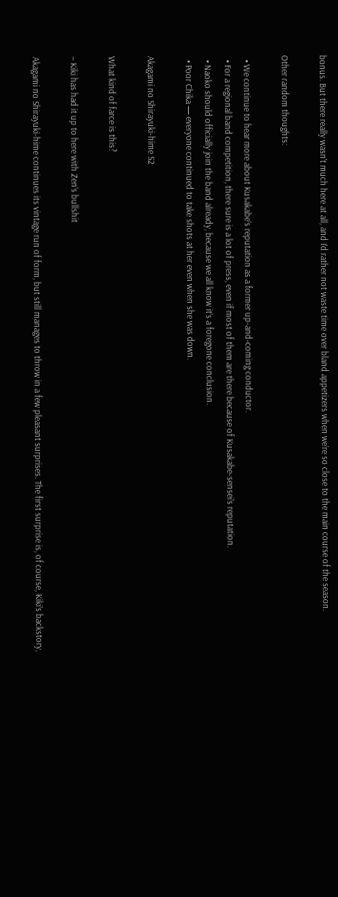bonus. But there really wasn’t much here at all, and I’d rather not waste time over bland appetizers when we’re so close to the main course of the season.

Other random thoughts:

  • We continue to hear more about Kusakabe’s reputation as a former up-and-coming conductor.
  • For a regional band competition, there sure is a lot of press, even if most of them are there because of Kusakabe-sensei’s reputation.
  • Naoko should officially join the band already, because we all know it’s a foregone conclusion.
  • Poor Chika — everyone continued to take shots at her even when she was down.

Akagami no Shirayuki-hime S2

What kind of farce is this?

– Kiki has had it up to here with Zen’s bullshit

Akagami no Shirayuki-hime continues its vintage run of form, but still manages to throw in a few pleasant surprises. The first surprise is, of course, Kiki’s backstory,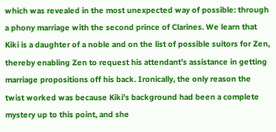which was revealed in the most unexpected way of possible: through a phony marriage with the second prince of Clarines. We learn that Kiki is a daughter of a noble and on the list of possible suitors for Zen, thereby enabling Zen to request his attendant’s assistance in getting marriage propositions off his back. Ironically, the only reason the twist worked was because Kiki’s background had been a complete mystery up to this point, and she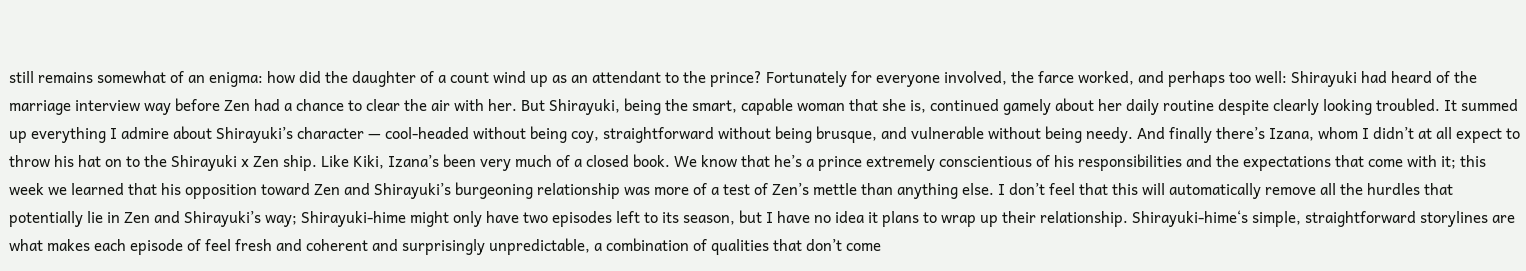still remains somewhat of an enigma: how did the daughter of a count wind up as an attendant to the prince? Fortunately for everyone involved, the farce worked, and perhaps too well: Shirayuki had heard of the marriage interview way before Zen had a chance to clear the air with her. But Shirayuki, being the smart, capable woman that she is, continued gamely about her daily routine despite clearly looking troubled. It summed up everything I admire about Shirayuki’s character — cool-headed without being coy, straightforward without being brusque, and vulnerable without being needy. And finally there’s Izana, whom I didn’t at all expect to throw his hat on to the Shirayuki x Zen ship. Like Kiki, Izana’s been very much of a closed book. We know that he’s a prince extremely conscientious of his responsibilities and the expectations that come with it; this week we learned that his opposition toward Zen and Shirayuki’s burgeoning relationship was more of a test of Zen’s mettle than anything else. I don’t feel that this will automatically remove all the hurdles that potentially lie in Zen and Shirayuki’s way; Shirayuki-hime might only have two episodes left to its season, but I have no idea it plans to wrap up their relationship. Shirayuki-hime‘s simple, straightforward storylines are what makes each episode of feel fresh and coherent and surprisingly unpredictable, a combination of qualities that don’t come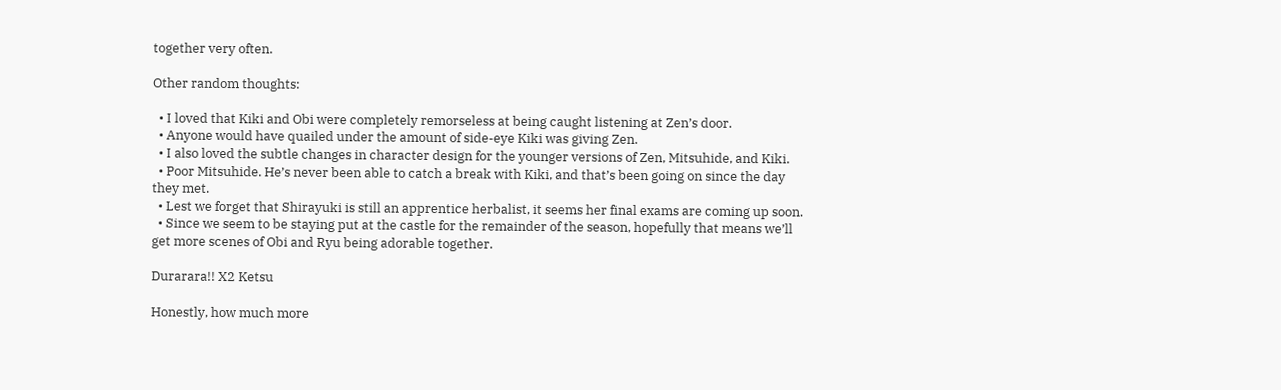together very often.

Other random thoughts:

  • I loved that Kiki and Obi were completely remorseless at being caught listening at Zen’s door.
  • Anyone would have quailed under the amount of side-eye Kiki was giving Zen.
  • I also loved the subtle changes in character design for the younger versions of Zen, Mitsuhide, and Kiki.
  • Poor Mitsuhide. He’s never been able to catch a break with Kiki, and that’s been going on since the day they met.
  • Lest we forget that Shirayuki is still an apprentice herbalist, it seems her final exams are coming up soon.
  • Since we seem to be staying put at the castle for the remainder of the season, hopefully that means we’ll get more scenes of Obi and Ryu being adorable together.

Durarara!! X2 Ketsu

Honestly, how much more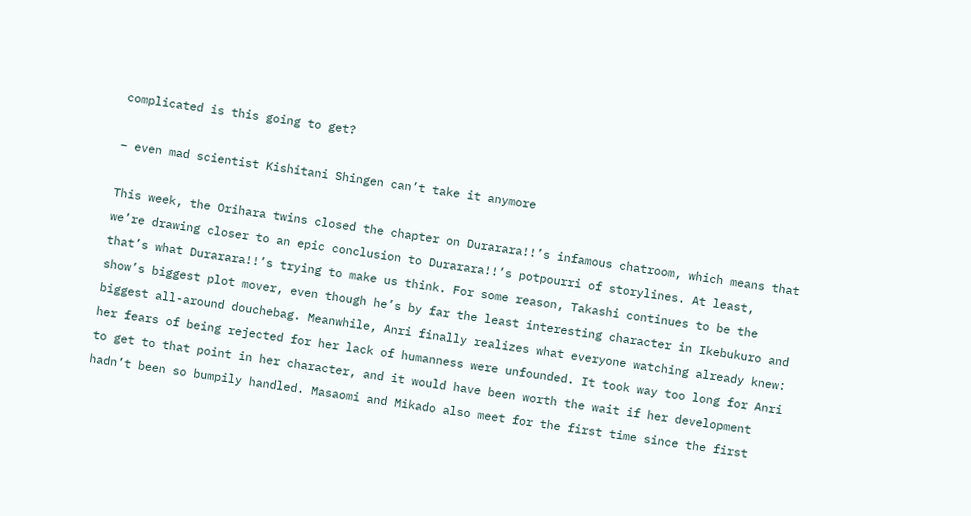complicated is this going to get?

– even mad scientist Kishitani Shingen can’t take it anymore

This week, the Orihara twins closed the chapter on Durarara!!’s infamous chatroom, which means that we’re drawing closer to an epic conclusion to Durarara!!’s potpourri of storylines. At least, that’s what Durarara!!’s trying to make us think. For some reason, Takashi continues to be the show’s biggest plot mover, even though he’s by far the least interesting character in Ikebukuro and biggest all-around douchebag. Meanwhile, Anri finally realizes what everyone watching already knew: her fears of being rejected for her lack of humanness were unfounded. It took way too long for Anri to get to that point in her character, and it would have been worth the wait if her development hadn’t been so bumpily handled. Masaomi and Mikado also meet for the first time since the first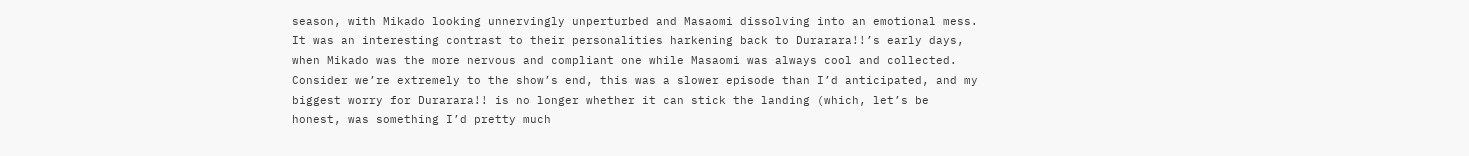season, with Mikado looking unnervingly unperturbed and Masaomi dissolving into an emotional mess. It was an interesting contrast to their personalities harkening back to Durarara!!’s early days, when Mikado was the more nervous and compliant one while Masaomi was always cool and collected. Consider we’re extremely to the show’s end, this was a slower episode than I’d anticipated, and my biggest worry for Durarara!! is no longer whether it can stick the landing (which, let’s be honest, was something I’d pretty much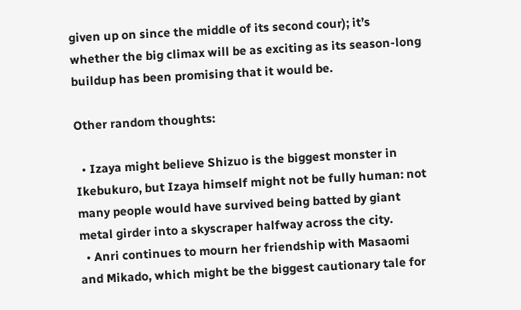given up on since the middle of its second cour); it’s whether the big climax will be as exciting as its season-long buildup has been promising that it would be.

Other random thoughts:

  • Izaya might believe Shizuo is the biggest monster in Ikebukuro, but Izaya himself might not be fully human: not many people would have survived being batted by giant metal girder into a skyscraper halfway across the city.
  • Anri continues to mourn her friendship with Masaomi and Mikado, which might be the biggest cautionary tale for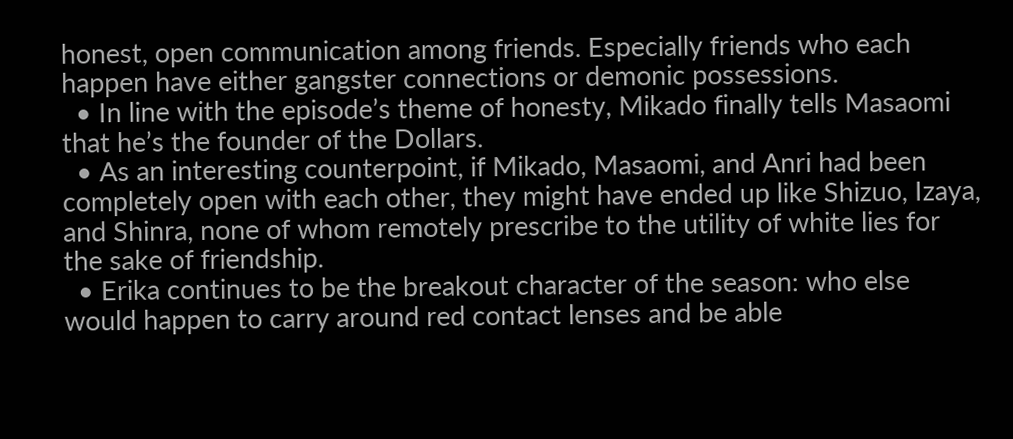honest, open communication among friends. Especially friends who each happen have either gangster connections or demonic possessions.
  • In line with the episode’s theme of honesty, Mikado finally tells Masaomi that he’s the founder of the Dollars.
  • As an interesting counterpoint, if Mikado, Masaomi, and Anri had been completely open with each other, they might have ended up like Shizuo, Izaya, and Shinra, none of whom remotely prescribe to the utility of white lies for the sake of friendship.
  • Erika continues to be the breakout character of the season: who else would happen to carry around red contact lenses and be able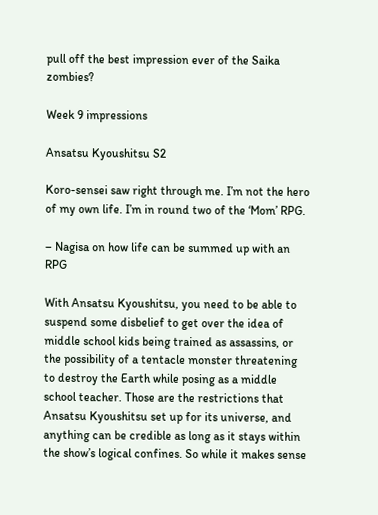pull off the best impression ever of the Saika zombies?

Week 9 impressions

Ansatsu Kyoushitsu S2

Koro-sensei saw right through me. I’m not the hero of my own life. I’m in round two of the ‘Mom’ RPG.

– Nagisa on how life can be summed up with an RPG

With Ansatsu Kyoushitsu, you need to be able to suspend some disbelief to get over the idea of middle school kids being trained as assassins, or the possibility of a tentacle monster threatening to destroy the Earth while posing as a middle school teacher. Those are the restrictions that Ansatsu Kyoushitsu set up for its universe, and anything can be credible as long as it stays within the show’s logical confines. So while it makes sense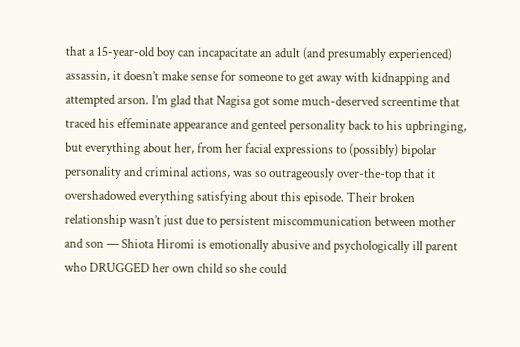that a 15-year-old boy can incapacitate an adult (and presumably experienced) assassin, it doesn’t make sense for someone to get away with kidnapping and attempted arson. I’m glad that Nagisa got some much-deserved screentime that traced his effeminate appearance and genteel personality back to his upbringing, but everything about her, from her facial expressions to (possibly) bipolar personality and criminal actions, was so outrageously over-the-top that it overshadowed everything satisfying about this episode. Their broken relationship wasn’t just due to persistent miscommunication between mother and son — Shiota Hiromi is emotionally abusive and psychologically ill parent who DRUGGED her own child so she could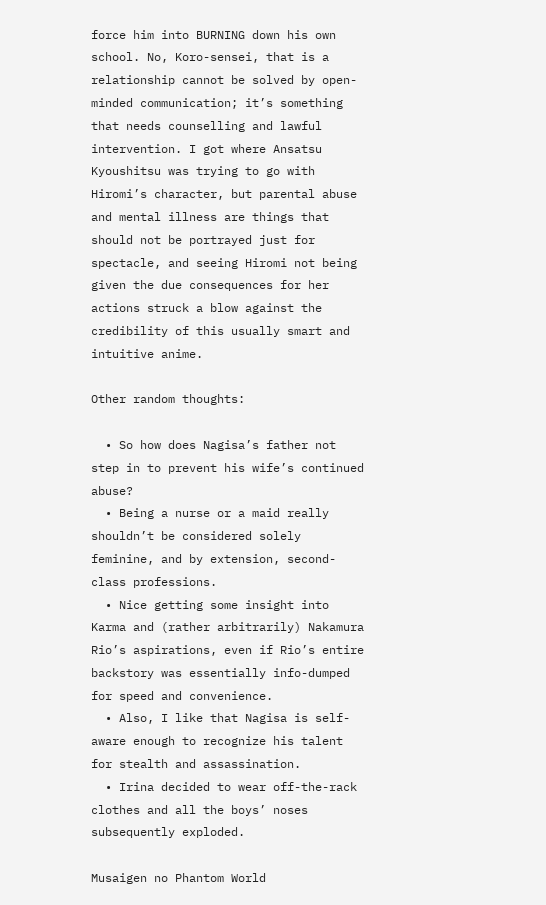force him into BURNING down his own school. No, Koro-sensei, that is a relationship cannot be solved by open-minded communication; it’s something that needs counselling and lawful intervention. I got where Ansatsu Kyoushitsu was trying to go with Hiromi’s character, but parental abuse and mental illness are things that should not be portrayed just for spectacle, and seeing Hiromi not being given the due consequences for her actions struck a blow against the credibility of this usually smart and intuitive anime.

Other random thoughts:

  • So how does Nagisa’s father not step in to prevent his wife’s continued abuse?
  • Being a nurse or a maid really shouldn’t be considered solely feminine, and by extension, second-class professions.
  • Nice getting some insight into Karma and (rather arbitrarily) Nakamura Rio’s aspirations, even if Rio’s entire backstory was essentially info-dumped for speed and convenience.
  • Also, I like that Nagisa is self-aware enough to recognize his talent for stealth and assassination.
  • Irina decided to wear off-the-rack clothes and all the boys’ noses subsequently exploded.

Musaigen no Phantom World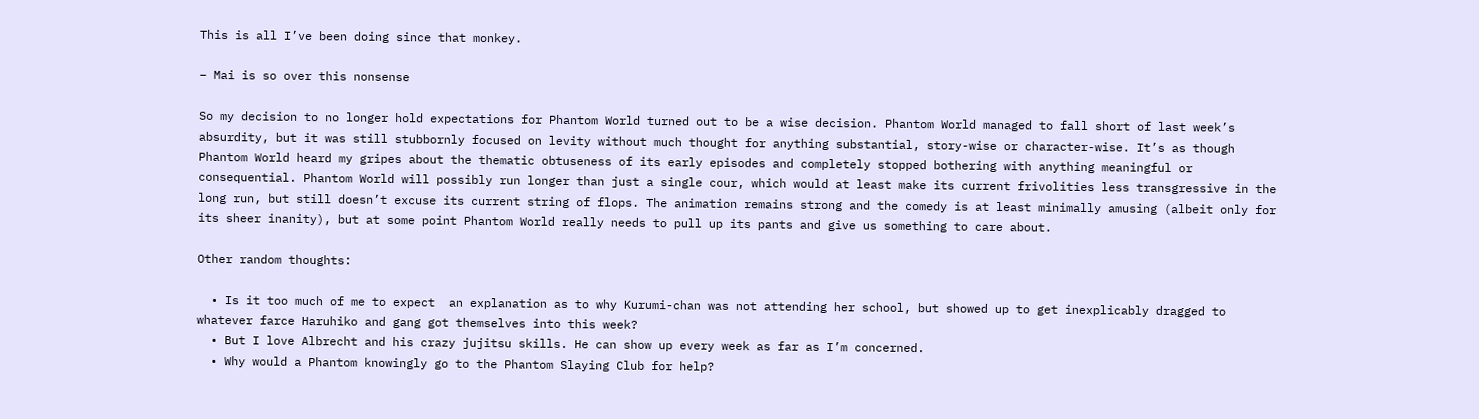This is all I’ve been doing since that monkey.

– Mai is so over this nonsense

So my decision to no longer hold expectations for Phantom World turned out to be a wise decision. Phantom World managed to fall short of last week’s absurdity, but it was still stubbornly focused on levity without much thought for anything substantial, story-wise or character-wise. It’s as though Phantom World heard my gripes about the thematic obtuseness of its early episodes and completely stopped bothering with anything meaningful or consequential. Phantom World will possibly run longer than just a single cour, which would at least make its current frivolities less transgressive in the long run, but still doesn’t excuse its current string of flops. The animation remains strong and the comedy is at least minimally amusing (albeit only for its sheer inanity), but at some point Phantom World really needs to pull up its pants and give us something to care about.

Other random thoughts:

  • Is it too much of me to expect  an explanation as to why Kurumi-chan was not attending her school, but showed up to get inexplicably dragged to whatever farce Haruhiko and gang got themselves into this week?
  • But I love Albrecht and his crazy jujitsu skills. He can show up every week as far as I’m concerned.
  • Why would a Phantom knowingly go to the Phantom Slaying Club for help?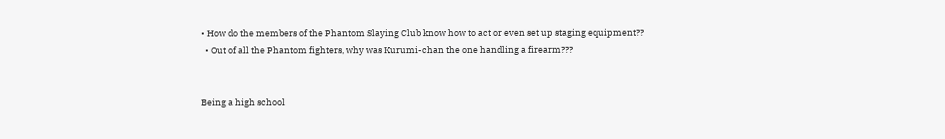• How do the members of the Phantom Slaying Club know how to act or even set up staging equipment??
  • Out of all the Phantom fighters, why was Kurumi-chan the one handling a firearm???


Being a high school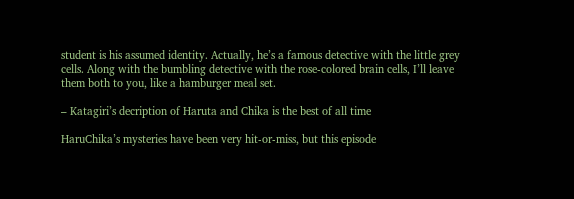student is his assumed identity. Actually, he’s a famous detective with the little grey cells. Along with the bumbling detective with the rose-colored brain cells, I’ll leave them both to you, like a hamburger meal set.

– Katagiri’s decription of Haruta and Chika is the best of all time

HaruChika’s mysteries have been very hit-or-miss, but this episode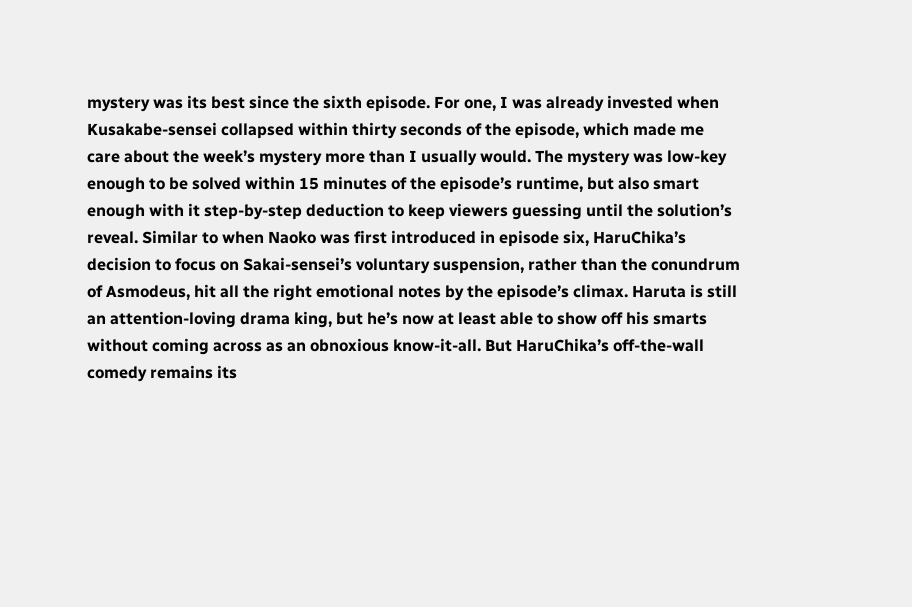mystery was its best since the sixth episode. For one, I was already invested when Kusakabe-sensei collapsed within thirty seconds of the episode, which made me care about the week’s mystery more than I usually would. The mystery was low-key enough to be solved within 15 minutes of the episode’s runtime, but also smart enough with it step-by-step deduction to keep viewers guessing until the solution’s reveal. Similar to when Naoko was first introduced in episode six, HaruChika’s decision to focus on Sakai-sensei’s voluntary suspension, rather than the conundrum of Asmodeus, hit all the right emotional notes by the episode’s climax. Haruta is still an attention-loving drama king, but he’s now at least able to show off his smarts without coming across as an obnoxious know-it-all. But HaruChika’s off-the-wall comedy remains its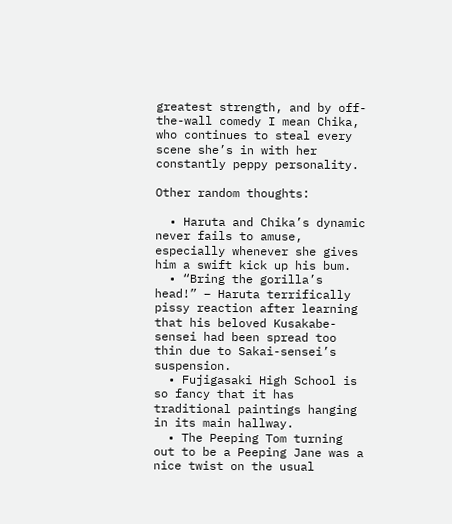greatest strength, and by off-the-wall comedy I mean Chika, who continues to steal every scene she’s in with her constantly peppy personality.

Other random thoughts:

  • Haruta and Chika’s dynamic never fails to amuse, especially whenever she gives him a swift kick up his bum.
  • “Bring the gorilla’s head!” – Haruta terrifically pissy reaction after learning that his beloved Kusakabe-sensei had been spread too thin due to Sakai-sensei’s suspension.
  • Fujigasaki High School is so fancy that it has traditional paintings hanging in its main hallway.
  • The Peeping Tom turning out to be a Peeping Jane was a nice twist on the usual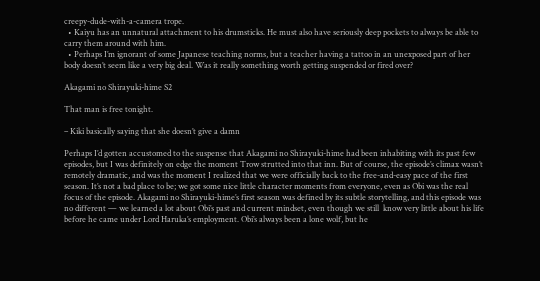creepy-dude-with-a-camera trope.
  • Kaiyu has an unnatural attachment to his drumsticks. He must also have seriously deep pockets to always be able to carry them around with him.
  • Perhaps I’m ignorant of some Japanese teaching norms, but a teacher having a tattoo in an unexposed part of her body doesn’t seem like a very big deal. Was it really something worth getting suspended or fired over?

Akagami no Shirayuki-hime S2

That man is free tonight.

– Kiki basically saying that she doesn’t give a damn

Perhaps I’d gotten accustomed to the suspense that Akagami no Shirayuki-hime had been inhabiting with its past few episodes, but I was definitely on edge the moment Trow strutted into that inn. But of course, the episode’s climax wasn’t remotely dramatic, and was the moment I realized that we were officially back to the free-and-easy pace of the first season. It’s not a bad place to be; we got some nice little character moments from everyone, even as Obi was the real focus of the episode. Akagami no Shirayuki-hime’s first season was defined by its subtle storytelling, and this episode was no different — we learned a lot about Obi’s past and current mindset, even though we still  know very little about his life before he came under Lord Haruka’s employment. Obi’s always been a lone wolf, but he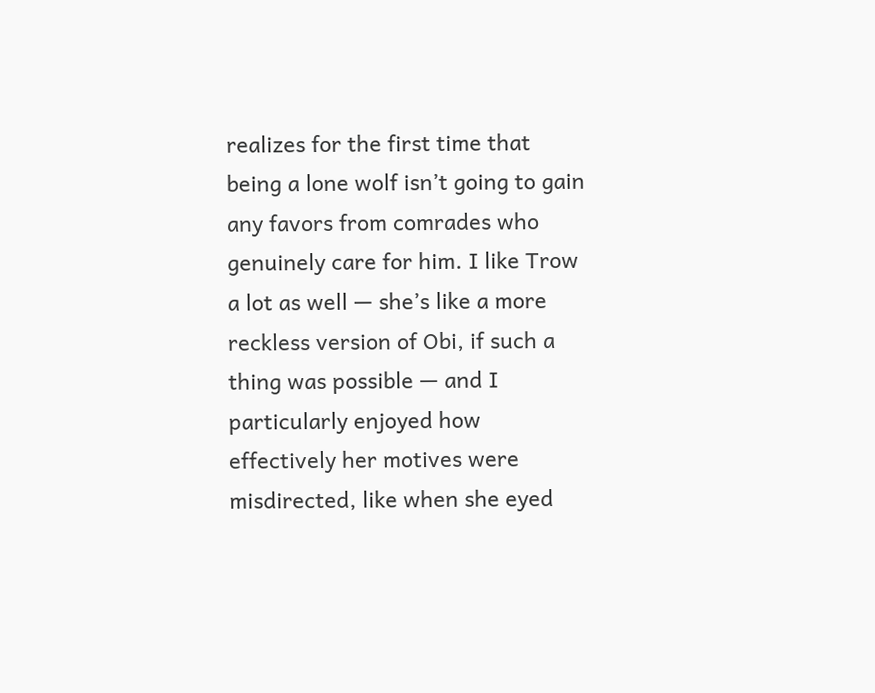realizes for the first time that being a lone wolf isn’t going to gain any favors from comrades who genuinely care for him. I like Trow a lot as well — she’s like a more reckless version of Obi, if such a thing was possible — and I particularly enjoyed how effectively her motives were misdirected, like when she eyed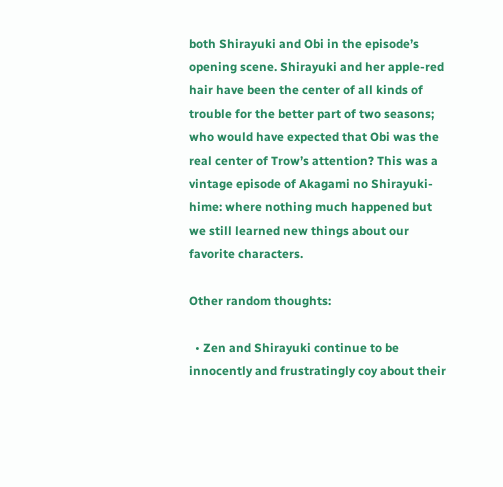both Shirayuki and Obi in the episode’s opening scene. Shirayuki and her apple-red hair have been the center of all kinds of trouble for the better part of two seasons; who would have expected that Obi was the real center of Trow’s attention? This was a vintage episode of Akagami no Shirayuki-hime: where nothing much happened but we still learned new things about our favorite characters.

Other random thoughts:

  • Zen and Shirayuki continue to be innocently and frustratingly coy about their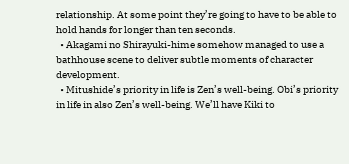relationship. At some point they’re going to have to be able to hold hands for longer than ten seconds.
  • Akagami no Shirayuki-hime somehow managed to use a bathhouse scene to deliver subtle moments of character development.
  • Mitushide’s priority in life is Zen’s well-being. Obi’s priority in life in also Zen’s well-being. We’ll have Kiki to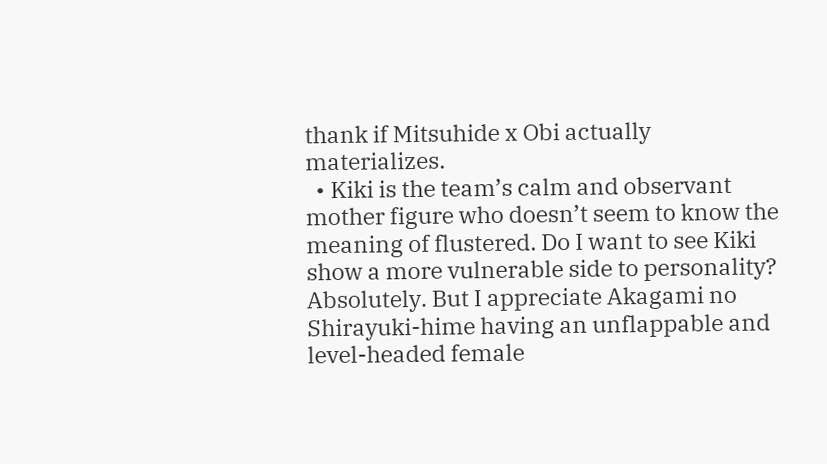thank if Mitsuhide x Obi actually materializes.
  • Kiki is the team’s calm and observant mother figure who doesn’t seem to know the meaning of flustered. Do I want to see Kiki show a more vulnerable side to personality? Absolutely. But I appreciate Akagami no Shirayuki-hime having an unflappable and level-headed female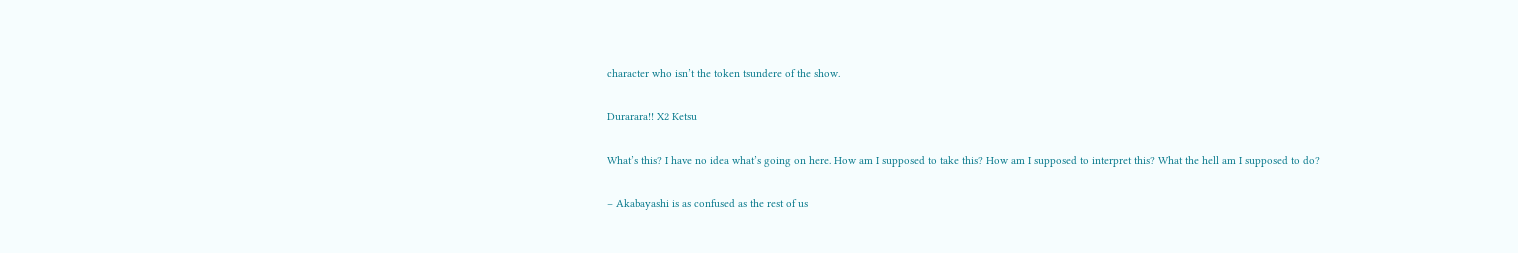character who isn’t the token tsundere of the show.

Durarara!! X2 Ketsu

What’s this? I have no idea what’s going on here. How am I supposed to take this? How am I supposed to interpret this? What the hell am I supposed to do?

– Akabayashi is as confused as the rest of us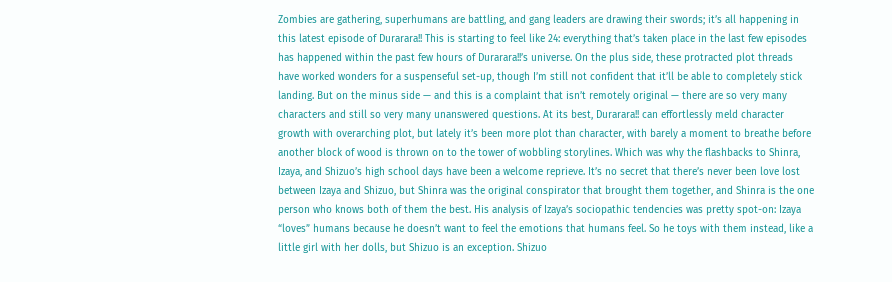Zombies are gathering, superhumans are battling, and gang leaders are drawing their swords; it’s all happening in this latest episode of Durarara!! This is starting to feel like 24: everything that’s taken place in the last few episodes has happened within the past few hours of Durarara!!’s universe. On the plus side, these protracted plot threads have worked wonders for a suspenseful set-up, though I’m still not confident that it’ll be able to completely stick landing. But on the minus side — and this is a complaint that isn’t remotely original — there are so very many characters and still so very many unanswered questions. At its best, Durarara!! can effortlessly meld character growth with overarching plot, but lately it’s been more plot than character, with barely a moment to breathe before another block of wood is thrown on to the tower of wobbling storylines. Which was why the flashbacks to Shinra, Izaya, and Shizuo’s high school days have been a welcome reprieve. It’s no secret that there’s never been love lost between Izaya and Shizuo, but Shinra was the original conspirator that brought them together, and Shinra is the one person who knows both of them the best. His analysis of Izaya’s sociopathic tendencies was pretty spot-on: Izaya “loves” humans because he doesn’t want to feel the emotions that humans feel. So he toys with them instead, like a little girl with her dolls, but Shizuo is an exception. Shizuo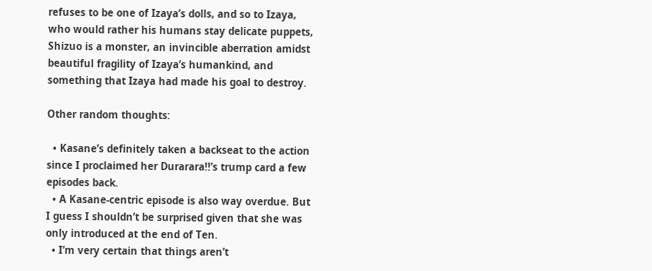refuses to be one of Izaya’s dolls, and so to Izaya, who would rather his humans stay delicate puppets, Shizuo is a monster, an invincible aberration amidst beautiful fragility of Izaya’s humankind, and something that Izaya had made his goal to destroy.

Other random thoughts:

  • Kasane’s definitely taken a backseat to the action since I proclaimed her Durarara!!’s trump card a few episodes back.
  • A Kasane-centric episode is also way overdue. But I guess I shouldn’t be surprised given that she was only introduced at the end of Ten.
  • I’m very certain that things aren’t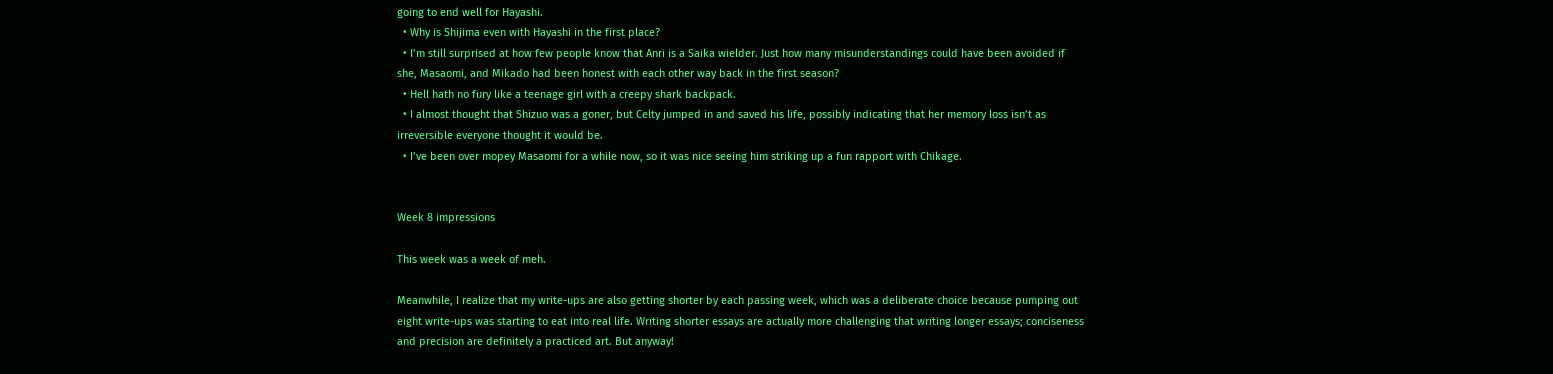going to end well for Hayashi.
  • Why is Shijima even with Hayashi in the first place?
  • I’m still surprised at how few people know that Anri is a Saika wielder. Just how many misunderstandings could have been avoided if she, Masaomi, and Mikado had been honest with each other way back in the first season?
  • Hell hath no fury like a teenage girl with a creepy shark backpack.
  • I almost thought that Shizuo was a goner, but Celty jumped in and saved his life, possibly indicating that her memory loss isn’t as irreversible everyone thought it would be.
  • I’ve been over mopey Masaomi for a while now, so it was nice seeing him striking up a fun rapport with Chikage.


Week 8 impressions

This week was a week of meh.

Meanwhile, I realize that my write-ups are also getting shorter by each passing week, which was a deliberate choice because pumping out eight write-ups was starting to eat into real life. Writing shorter essays are actually more challenging that writing longer essays; conciseness and precision are definitely a practiced art. But anyway!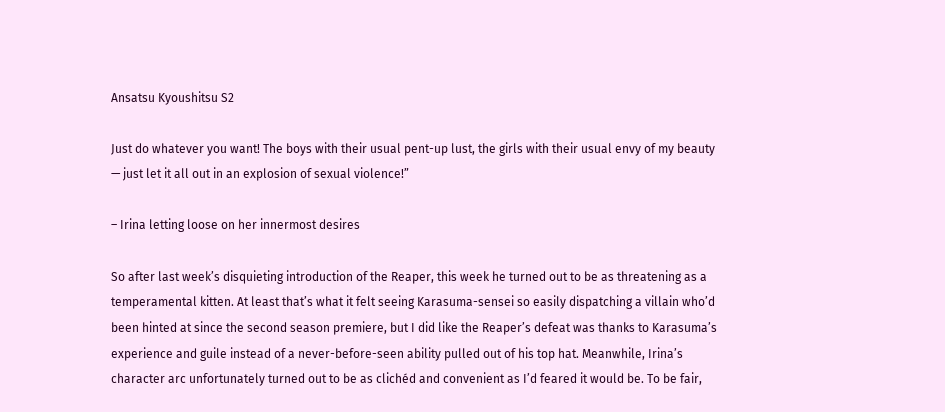Ansatsu Kyoushitsu S2

Just do whatever you want! The boys with their usual pent-up lust, the girls with their usual envy of my beauty — just let it all out in an explosion of sexual violence!”

– Irina letting loose on her innermost desires

So after last week’s disquieting introduction of the Reaper, this week he turned out to be as threatening as a temperamental kitten. At least that’s what it felt seeing Karasuma-sensei so easily dispatching a villain who’d been hinted at since the second season premiere, but I did like the Reaper’s defeat was thanks to Karasuma’s experience and guile instead of a never-before-seen ability pulled out of his top hat. Meanwhile, Irina’s character arc unfortunately turned out to be as clichéd and convenient as I’d feared it would be. To be fair,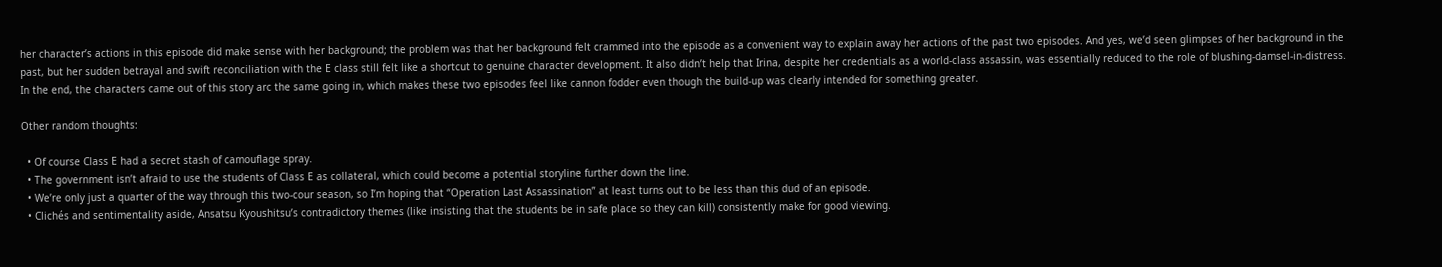her character’s actions in this episode did make sense with her background; the problem was that her background felt crammed into the episode as a convenient way to explain away her actions of the past two episodes. And yes, we’d seen glimpses of her background in the past, but her sudden betrayal and swift reconciliation with the E class still felt like a shortcut to genuine character development. It also didn’t help that Irina, despite her credentials as a world-class assassin, was essentially reduced to the role of blushing-damsel-in-distress. In the end, the characters came out of this story arc the same going in, which makes these two episodes feel like cannon fodder even though the build-up was clearly intended for something greater.

Other random thoughts:

  • Of course Class E had a secret stash of camouflage spray.
  • The government isn’t afraid to use the students of Class E as collateral, which could become a potential storyline further down the line.
  • We’re only just a quarter of the way through this two-cour season, so I’m hoping that “Operation Last Assassination” at least turns out to be less than this dud of an episode.
  • Clichés and sentimentality aside, Ansatsu Kyoushitsu’s contradictory themes (like insisting that the students be in safe place so they can kill) consistently make for good viewing.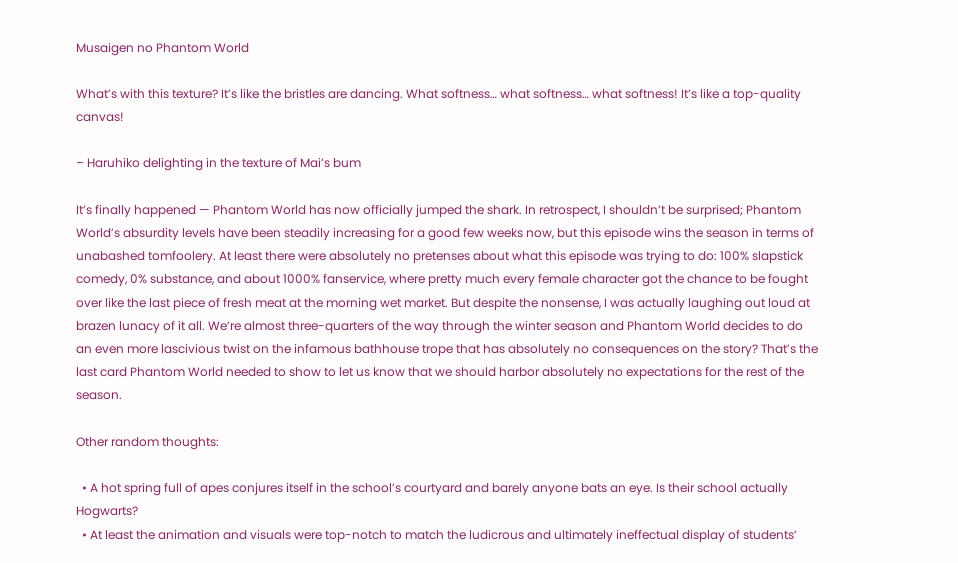Musaigen no Phantom World

What’s with this texture? It’s like the bristles are dancing. What softness… what softness… what softness! It’s like a top-quality canvas!

– Haruhiko delighting in the texture of Mai’s bum

It’s finally happened — Phantom World has now officially jumped the shark. In retrospect, I shouldn’t be surprised; Phantom World’s absurdity levels have been steadily increasing for a good few weeks now, but this episode wins the season in terms of unabashed tomfoolery. At least there were absolutely no pretenses about what this episode was trying to do: 100% slapstick comedy, 0% substance, and about 1000% fanservice, where pretty much every female character got the chance to be fought over like the last piece of fresh meat at the morning wet market. But despite the nonsense, I was actually laughing out loud at brazen lunacy of it all. We’re almost three-quarters of the way through the winter season and Phantom World decides to do an even more lascivious twist on the infamous bathhouse trope that has absolutely no consequences on the story? That’s the last card Phantom World needed to show to let us know that we should harbor absolutely no expectations for the rest of the season.

Other random thoughts:

  • A hot spring full of apes conjures itself in the school’s courtyard and barely anyone bats an eye. Is their school actually Hogwarts?
  • At least the animation and visuals were top-notch to match the ludicrous and ultimately ineffectual display of students’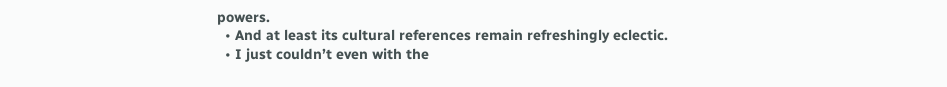powers.
  • And at least its cultural references remain refreshingly eclectic.
  • I just couldn’t even with the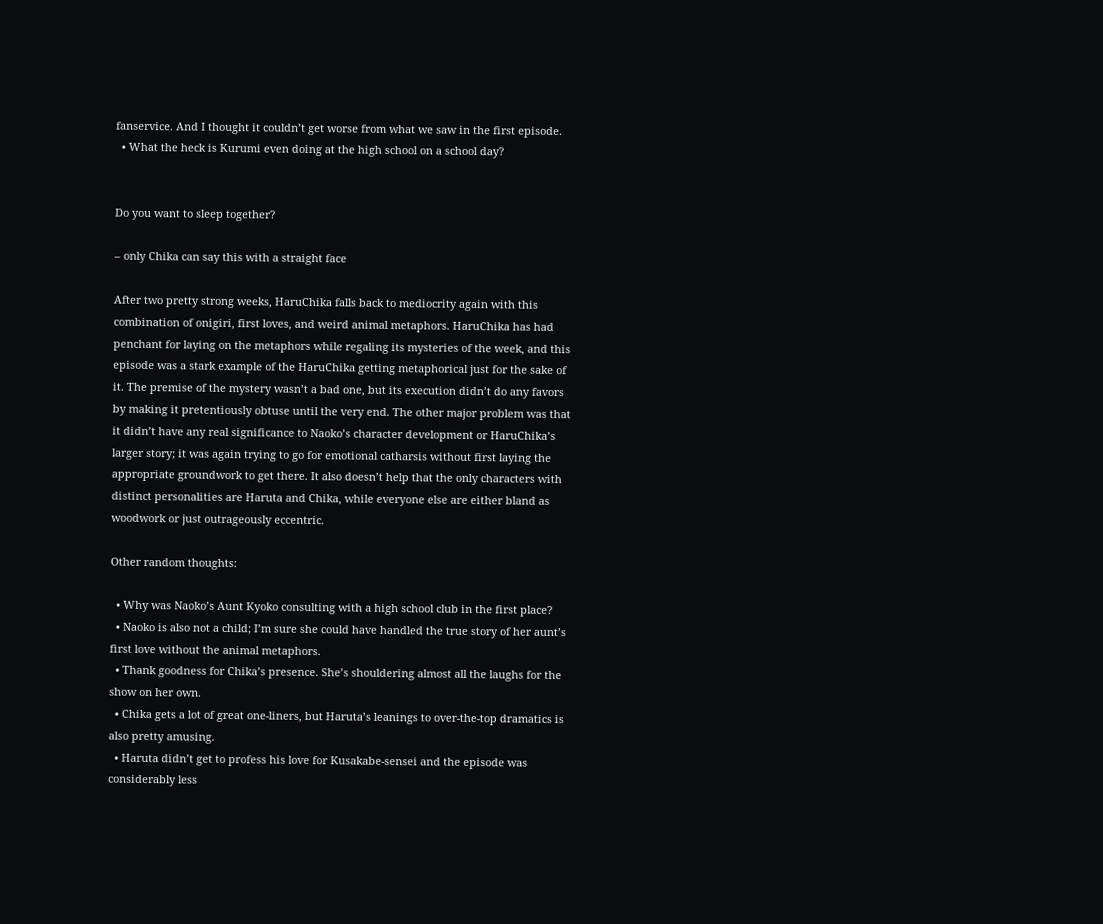fanservice. And I thought it couldn’t get worse from what we saw in the first episode.
  • What the heck is Kurumi even doing at the high school on a school day?


Do you want to sleep together?

– only Chika can say this with a straight face

After two pretty strong weeks, HaruChika falls back to mediocrity again with this combination of onigiri, first loves, and weird animal metaphors. HaruChika has had penchant for laying on the metaphors while regaling its mysteries of the week, and this episode was a stark example of the HaruChika getting metaphorical just for the sake of it. The premise of the mystery wasn’t a bad one, but its execution didn’t do any favors by making it pretentiously obtuse until the very end. The other major problem was that it didn’t have any real significance to Naoko’s character development or HaruChika’s larger story; it was again trying to go for emotional catharsis without first laying the appropriate groundwork to get there. It also doesn’t help that the only characters with distinct personalities are Haruta and Chika, while everyone else are either bland as woodwork or just outrageously eccentric.

Other random thoughts:

  • Why was Naoko’s Aunt Kyoko consulting with a high school club in the first place?
  • Naoko is also not a child; I’m sure she could have handled the true story of her aunt’s first love without the animal metaphors.
  • Thank goodness for Chika’s presence. She’s shouldering almost all the laughs for the show on her own.
  • Chika gets a lot of great one-liners, but Haruta’s leanings to over-the-top dramatics is also pretty amusing.
  • Haruta didn’t get to profess his love for Kusakabe-sensei and the episode was considerably less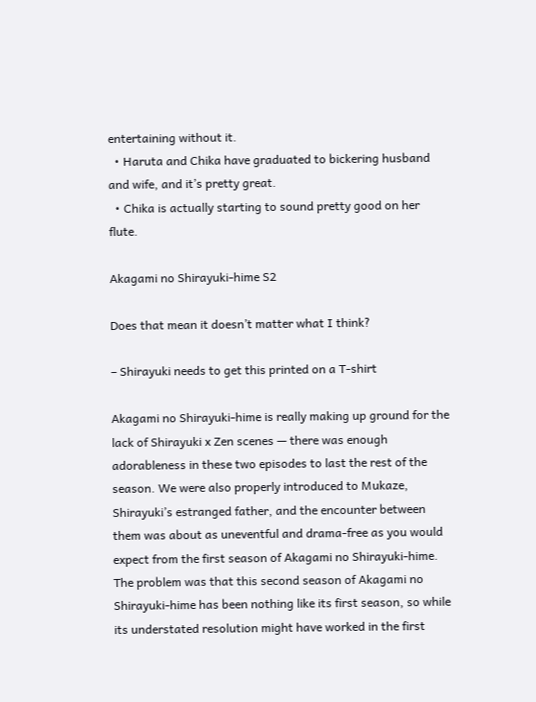entertaining without it.
  • Haruta and Chika have graduated to bickering husband and wife, and it’s pretty great.
  • Chika is actually starting to sound pretty good on her flute.

Akagami no Shirayuki-hime S2

Does that mean it doesn’t matter what I think?

– Shirayuki needs to get this printed on a T-shirt

Akagami no Shirayuki-hime is really making up ground for the lack of Shirayuki x Zen scenes — there was enough adorableness in these two episodes to last the rest of the season. We were also properly introduced to Mukaze, Shirayuki’s estranged father, and the encounter between them was about as uneventful and drama-free as you would expect from the first season of Akagami no Shirayuki-hime. The problem was that this second season of Akagami no Shirayuki-hime has been nothing like its first season, so while its understated resolution might have worked in the first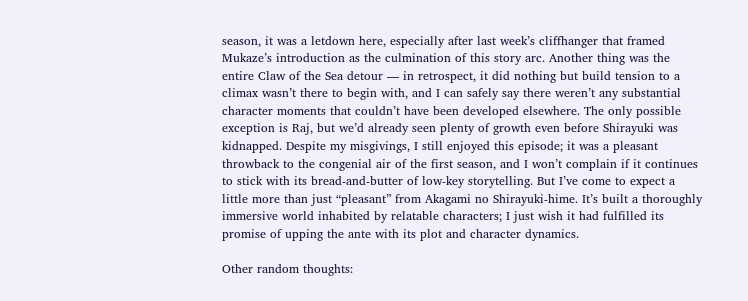season, it was a letdown here, especially after last week’s cliffhanger that framed Mukaze’s introduction as the culmination of this story arc. Another thing was the entire Claw of the Sea detour — in retrospect, it did nothing but build tension to a climax wasn’t there to begin with, and I can safely say there weren’t any substantial character moments that couldn’t have been developed elsewhere. The only possible exception is Raj, but we’d already seen plenty of growth even before Shirayuki was kidnapped. Despite my misgivings, I still enjoyed this episode; it was a pleasant throwback to the congenial air of the first season, and I won’t complain if it continues to stick with its bread-and-butter of low-key storytelling. But I’ve come to expect a little more than just “pleasant” from Akagami no Shirayuki-hime. It’s built a thoroughly immersive world inhabited by relatable characters; I just wish it had fulfilled its promise of upping the ante with its plot and character dynamics.

Other random thoughts: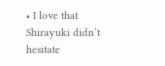• I love that Shirayuki didn’t hesitate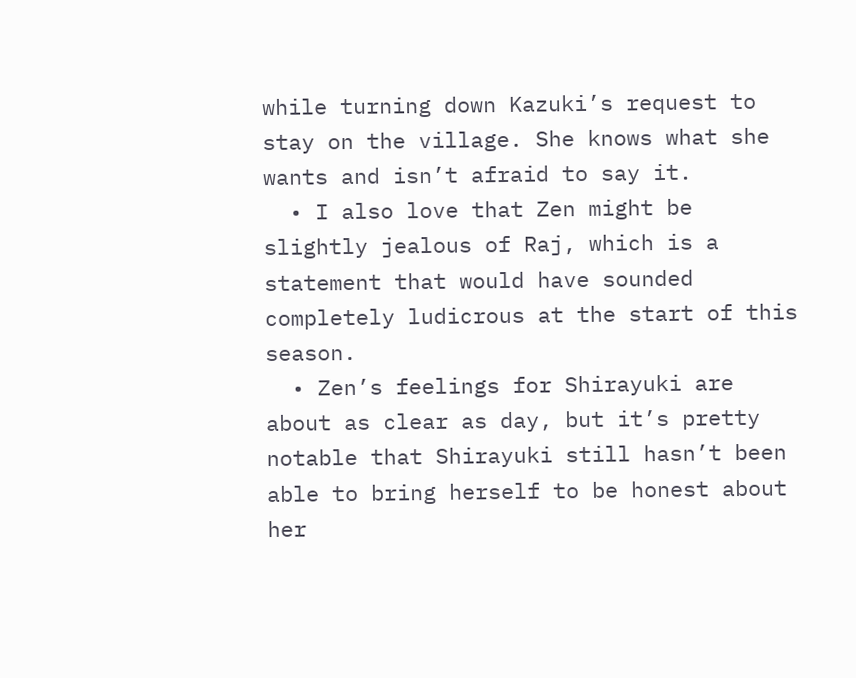while turning down Kazuki’s request to stay on the village. She knows what she wants and isn’t afraid to say it.
  • I also love that Zen might be slightly jealous of Raj, which is a statement that would have sounded completely ludicrous at the start of this season.
  • Zen’s feelings for Shirayuki are about as clear as day, but it’s pretty notable that Shirayuki still hasn’t been able to bring herself to be honest about her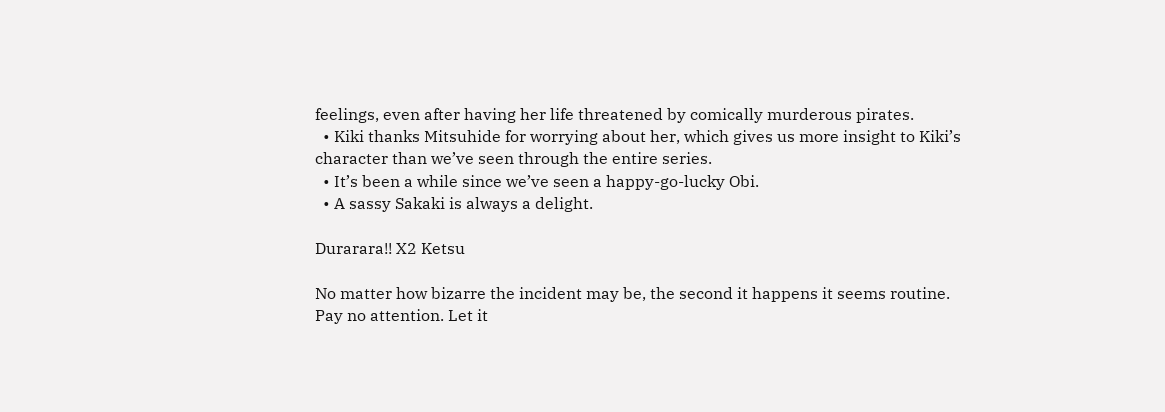feelings, even after having her life threatened by comically murderous pirates.
  • Kiki thanks Mitsuhide for worrying about her, which gives us more insight to Kiki’s character than we’ve seen through the entire series.
  • It’s been a while since we’ve seen a happy-go-lucky Obi.
  • A sassy Sakaki is always a delight.

Durarara!! X2 Ketsu

No matter how bizarre the incident may be, the second it happens it seems routine. Pay no attention. Let it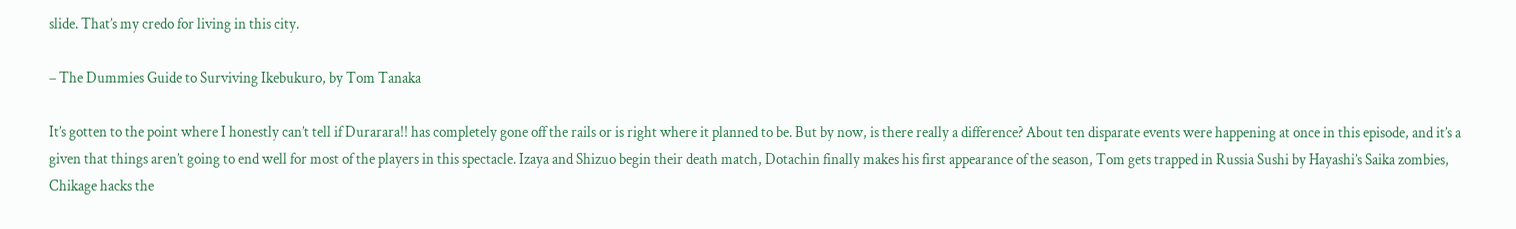slide. That’s my credo for living in this city.

– The Dummies Guide to Surviving Ikebukuro, by Tom Tanaka

It’s gotten to the point where I honestly can’t tell if Durarara!! has completely gone off the rails or is right where it planned to be. But by now, is there really a difference? About ten disparate events were happening at once in this episode, and it’s a given that things aren’t going to end well for most of the players in this spectacle. Izaya and Shizuo begin their death match, Dotachin finally makes his first appearance of the season, Tom gets trapped in Russia Sushi by Hayashi’s Saika zombies, Chikage hacks the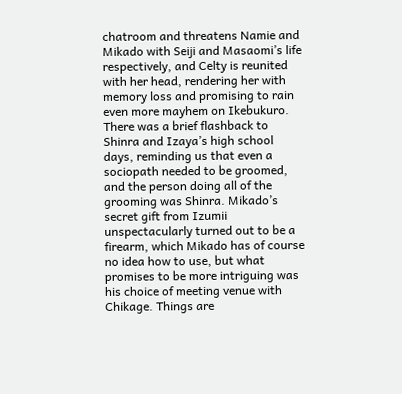chatroom and threatens Namie and Mikado with Seiji and Masaomi’s life respectively, and Celty is reunited with her head, rendering her with memory loss and promising to rain even more mayhem on Ikebukuro. There was a brief flashback to Shinra and Izaya’s high school days, reminding us that even a sociopath needed to be groomed, and the person doing all of the grooming was Shinra. Mikado’s secret gift from Izumii unspectacularly turned out to be a firearm, which Mikado has of course no idea how to use, but what promises to be more intriguing was his choice of meeting venue with Chikage. Things are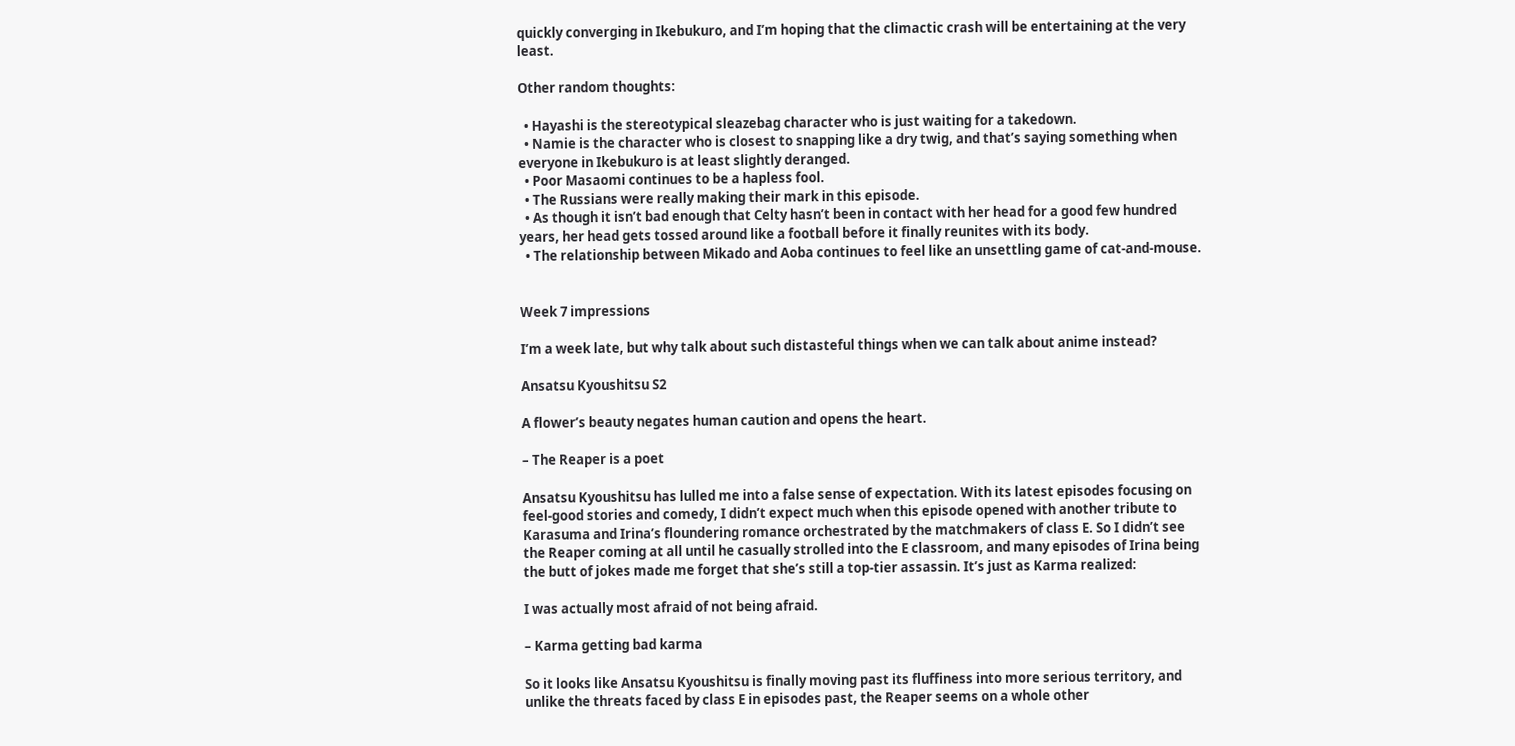quickly converging in Ikebukuro, and I’m hoping that the climactic crash will be entertaining at the very least.

Other random thoughts:

  • Hayashi is the stereotypical sleazebag character who is just waiting for a takedown.
  • Namie is the character who is closest to snapping like a dry twig, and that’s saying something when everyone in Ikebukuro is at least slightly deranged.
  • Poor Masaomi continues to be a hapless fool.
  • The Russians were really making their mark in this episode.
  • As though it isn’t bad enough that Celty hasn’t been in contact with her head for a good few hundred years, her head gets tossed around like a football before it finally reunites with its body.
  • The relationship between Mikado and Aoba continues to feel like an unsettling game of cat-and-mouse.


Week 7 impressions

I’m a week late, but why talk about such distasteful things when we can talk about anime instead?

Ansatsu Kyoushitsu S2

A flower’s beauty negates human caution and opens the heart.

– The Reaper is a poet

Ansatsu Kyoushitsu has lulled me into a false sense of expectation. With its latest episodes focusing on feel-good stories and comedy, I didn’t expect much when this episode opened with another tribute to Karasuma and Irina’s floundering romance orchestrated by the matchmakers of class E. So I didn’t see the Reaper coming at all until he casually strolled into the E classroom, and many episodes of Irina being the butt of jokes made me forget that she’s still a top-tier assassin. It’s just as Karma realized:

I was actually most afraid of not being afraid.

– Karma getting bad karma

So it looks like Ansatsu Kyoushitsu is finally moving past its fluffiness into more serious territory, and unlike the threats faced by class E in episodes past, the Reaper seems on a whole other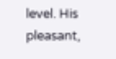level. His pleasant,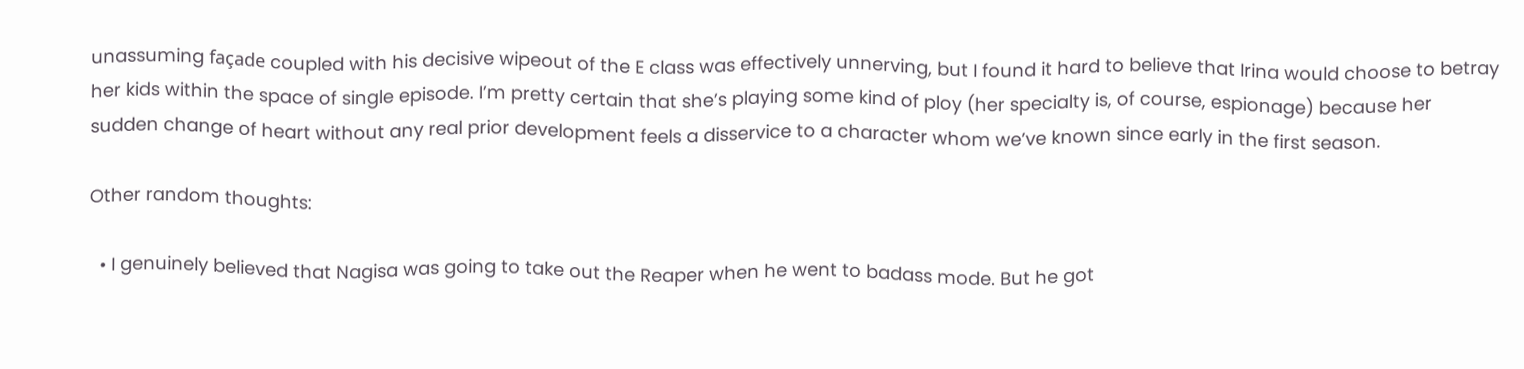unassuming façade coupled with his decisive wipeout of the E class was effectively unnerving, but I found it hard to believe that Irina would choose to betray her kids within the space of single episode. I’m pretty certain that she’s playing some kind of ploy (her specialty is, of course, espionage) because her sudden change of heart without any real prior development feels a disservice to a character whom we’ve known since early in the first season.

Other random thoughts:

  • I genuinely believed that Nagisa was going to take out the Reaper when he went to badass mode. But he got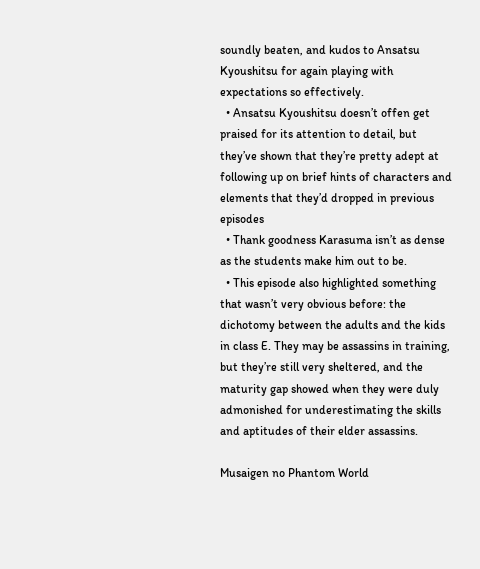soundly beaten, and kudos to Ansatsu Kyoushitsu for again playing with expectations so effectively.
  • Ansatsu Kyoushitsu doesn’t offen get praised for its attention to detail, but they’ve shown that they’re pretty adept at following up on brief hints of characters and elements that they’d dropped in previous episodes
  • Thank goodness Karasuma isn’t as dense as the students make him out to be.
  • This episode also highlighted something that wasn’t very obvious before: the dichotomy between the adults and the kids in class E. They may be assassins in training, but they’re still very sheltered, and the maturity gap showed when they were duly admonished for underestimating the skills and aptitudes of their elder assassins.

Musaigen no Phantom World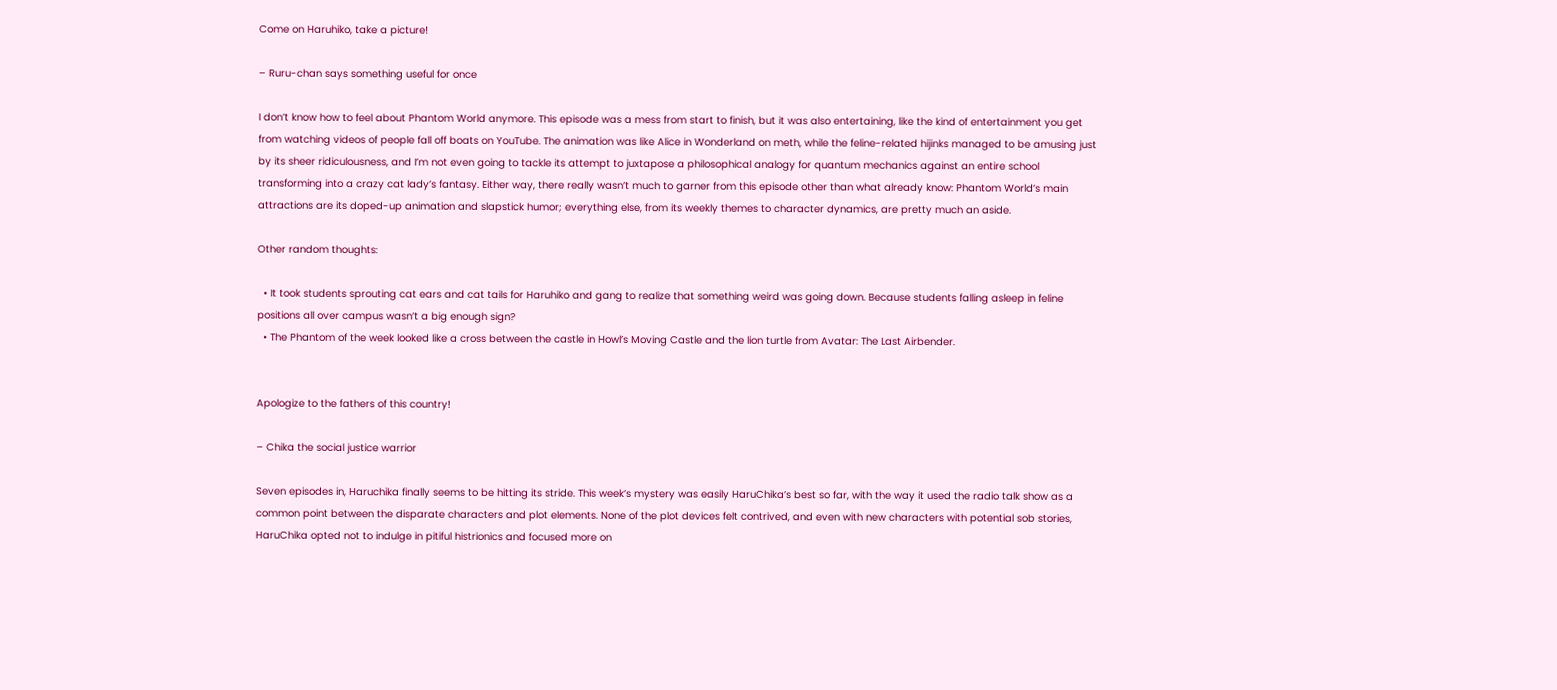Come on Haruhiko, take a picture!

– Ruru-chan says something useful for once

I don’t know how to feel about Phantom World anymore. This episode was a mess from start to finish, but it was also entertaining, like the kind of entertainment you get from watching videos of people fall off boats on YouTube. The animation was like Alice in Wonderland on meth, while the feline-related hijinks managed to be amusing just by its sheer ridiculousness, and I’m not even going to tackle its attempt to juxtapose a philosophical analogy for quantum mechanics against an entire school transforming into a crazy cat lady’s fantasy. Either way, there really wasn’t much to garner from this episode other than what already know: Phantom World’s main attractions are its doped-up animation and slapstick humor; everything else, from its weekly themes to character dynamics, are pretty much an aside.

Other random thoughts:

  • It took students sprouting cat ears and cat tails for Haruhiko and gang to realize that something weird was going down. Because students falling asleep in feline positions all over campus wasn’t a big enough sign?
  • The Phantom of the week looked like a cross between the castle in Howl’s Moving Castle and the lion turtle from Avatar: The Last Airbender.


Apologize to the fathers of this country!

– Chika the social justice warrior

Seven episodes in, Haruchika finally seems to be hitting its stride. This week’s mystery was easily HaruChika’s best so far, with the way it used the radio talk show as a common point between the disparate characters and plot elements. None of the plot devices felt contrived, and even with new characters with potential sob stories, HaruChika opted not to indulge in pitiful histrionics and focused more on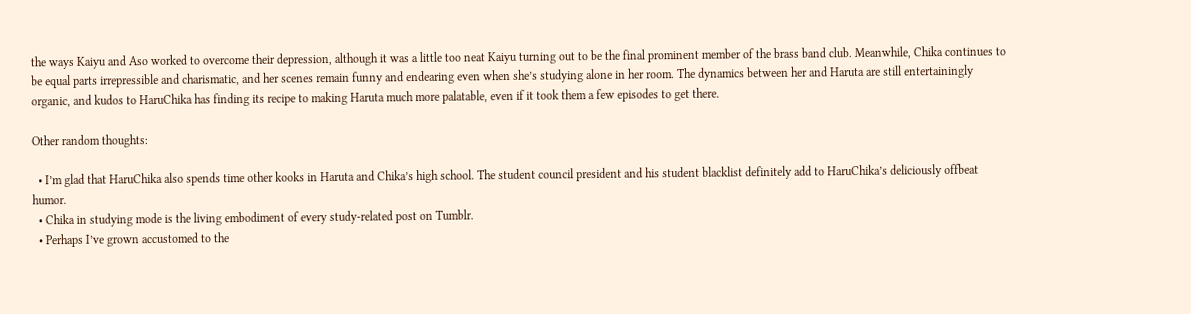the ways Kaiyu and Aso worked to overcome their depression, although it was a little too neat Kaiyu turning out to be the final prominent member of the brass band club. Meanwhile, Chika continues to be equal parts irrepressible and charismatic, and her scenes remain funny and endearing even when she’s studying alone in her room. The dynamics between her and Haruta are still entertainingly organic, and kudos to HaruChika has finding its recipe to making Haruta much more palatable, even if it took them a few episodes to get there.

Other random thoughts:

  • I’m glad that HaruChika also spends time other kooks in Haruta and Chika’s high school. The student council president and his student blacklist definitely add to HaruChika’s deliciously offbeat humor.
  • Chika in studying mode is the living embodiment of every study-related post on Tumblr.
  • Perhaps I’ve grown accustomed to the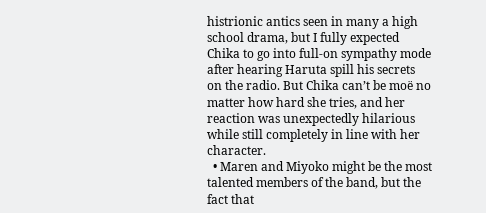histrionic antics seen in many a high school drama, but I fully expected Chika to go into full-on sympathy mode after hearing Haruta spill his secrets on the radio. But Chika can’t be moë no matter how hard she tries, and her reaction was unexpectedly hilarious while still completely in line with her character.
  • Maren and Miyoko might be the most talented members of the band, but the fact that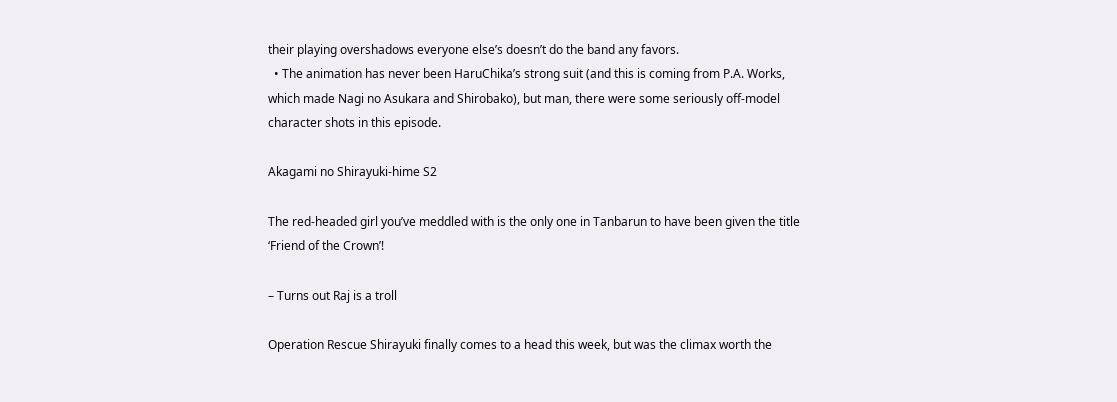their playing overshadows everyone else’s doesn’t do the band any favors.
  • The animation has never been HaruChika’s strong suit (and this is coming from P.A. Works, which made Nagi no Asukara and Shirobako), but man, there were some seriously off-model character shots in this episode.

Akagami no Shirayuki-hime S2

The red-headed girl you’ve meddled with is the only one in Tanbarun to have been given the title ‘Friend of the Crown’!

– Turns out Raj is a troll

Operation Rescue Shirayuki finally comes to a head this week, but was the climax worth the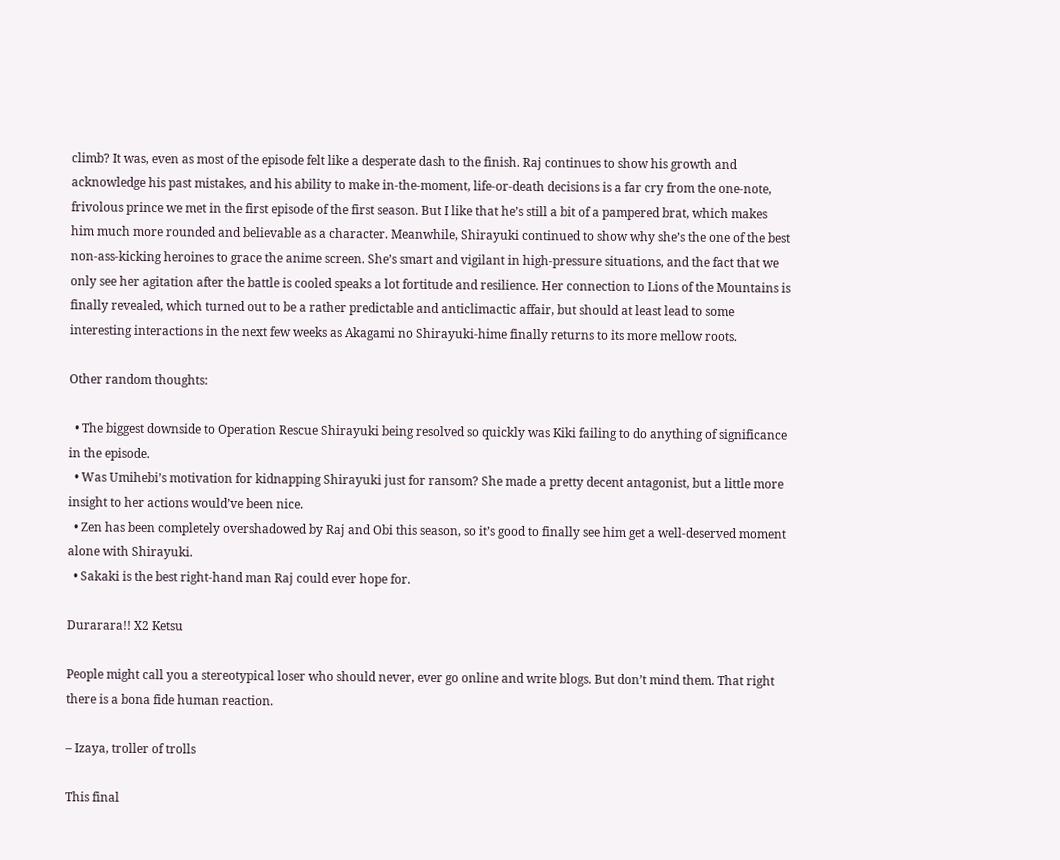climb? It was, even as most of the episode felt like a desperate dash to the finish. Raj continues to show his growth and acknowledge his past mistakes, and his ability to make in-the-moment, life-or-death decisions is a far cry from the one-note, frivolous prince we met in the first episode of the first season. But I like that he’s still a bit of a pampered brat, which makes him much more rounded and believable as a character. Meanwhile, Shirayuki continued to show why she’s the one of the best non-ass-kicking heroines to grace the anime screen. She’s smart and vigilant in high-pressure situations, and the fact that we only see her agitation after the battle is cooled speaks a lot fortitude and resilience. Her connection to Lions of the Mountains is finally revealed, which turned out to be a rather predictable and anticlimactic affair, but should at least lead to some interesting interactions in the next few weeks as Akagami no Shirayuki-hime finally returns to its more mellow roots.

Other random thoughts:

  • The biggest downside to Operation Rescue Shirayuki being resolved so quickly was Kiki failing to do anything of significance in the episode.
  • Was Umihebi’s motivation for kidnapping Shirayuki just for ransom? She made a pretty decent antagonist, but a little more insight to her actions would’ve been nice.
  • Zen has been completely overshadowed by Raj and Obi this season, so it’s good to finally see him get a well-deserved moment alone with Shirayuki.
  • Sakaki is the best right-hand man Raj could ever hope for.

Durarara!! X2 Ketsu

People might call you a stereotypical loser who should never, ever go online and write blogs. But don’t mind them. That right there is a bona fide human reaction.

– Izaya, troller of trolls

This final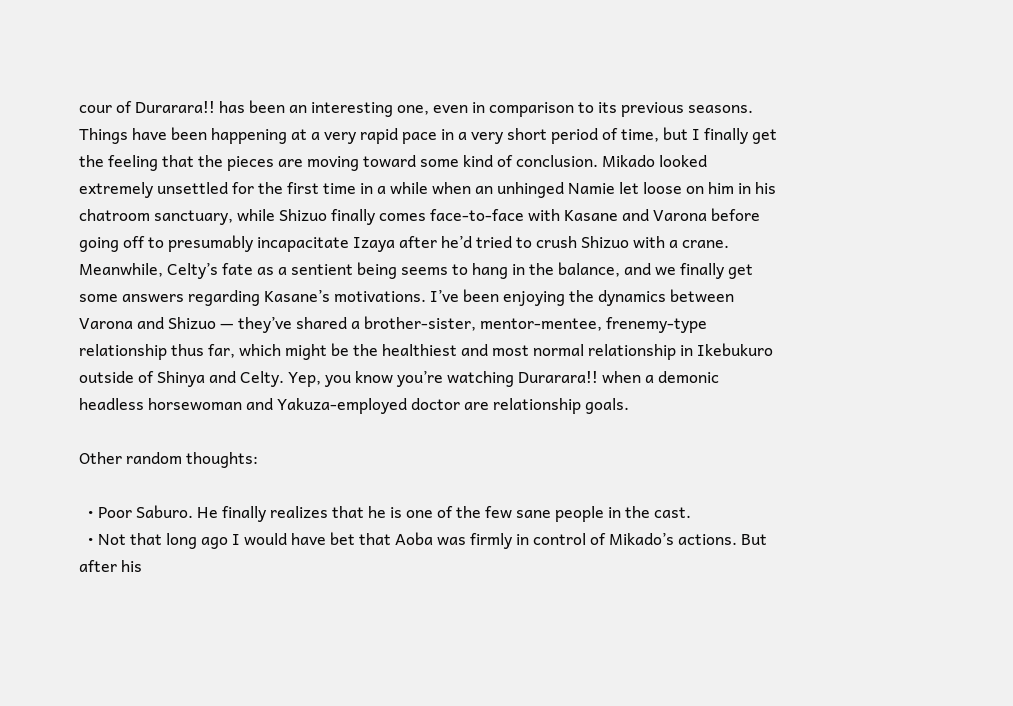cour of Durarara!! has been an interesting one, even in comparison to its previous seasons. Things have been happening at a very rapid pace in a very short period of time, but I finally get the feeling that the pieces are moving toward some kind of conclusion. Mikado looked extremely unsettled for the first time in a while when an unhinged Namie let loose on him in his chatroom sanctuary, while Shizuo finally comes face-to-face with Kasane and Varona before going off to presumably incapacitate Izaya after he’d tried to crush Shizuo with a crane. Meanwhile, Celty’s fate as a sentient being seems to hang in the balance, and we finally get some answers regarding Kasane’s motivations. I’ve been enjoying the dynamics between Varona and Shizuo — they’ve shared a brother-sister, mentor-mentee, frenemy-type relationship thus far, which might be the healthiest and most normal relationship in Ikebukuro outside of Shinya and Celty. Yep, you know you’re watching Durarara!! when a demonic headless horsewoman and Yakuza-employed doctor are relationship goals.

Other random thoughts:

  • Poor Saburo. He finally realizes that he is one of the few sane people in the cast.
  • Not that long ago I would have bet that Aoba was firmly in control of Mikado’s actions. But after his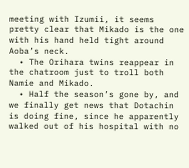meeting with Izumii, it seems pretty clear that Mikado is the one with his hand held tight around Aoba’s neck.
  • The Orihara twins reappear in the chatroom just to troll both Namie and Mikado.
  • Half the season’s gone by, and we finally get news that Dotachin is doing fine, since he apparently walked out of his hospital with no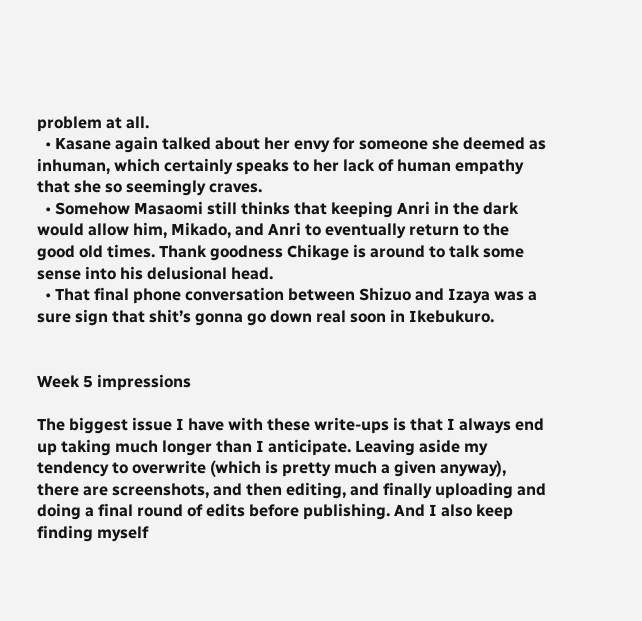problem at all.
  • Kasane again talked about her envy for someone she deemed as inhuman, which certainly speaks to her lack of human empathy that she so seemingly craves.
  • Somehow Masaomi still thinks that keeping Anri in the dark would allow him, Mikado, and Anri to eventually return to the good old times. Thank goodness Chikage is around to talk some sense into his delusional head.
  • That final phone conversation between Shizuo and Izaya was a sure sign that shit’s gonna go down real soon in Ikebukuro.


Week 5 impressions

The biggest issue I have with these write-ups is that I always end up taking much longer than I anticipate. Leaving aside my tendency to overwrite (which is pretty much a given anyway), there are screenshots, and then editing, and finally uploading and doing a final round of edits before publishing. And I also keep finding myself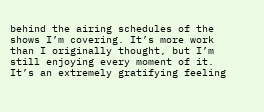behind the airing schedules of the shows I’m covering. It’s more work than I originally thought, but I’m still enjoying every moment of it. It’s an extremely gratifying feeling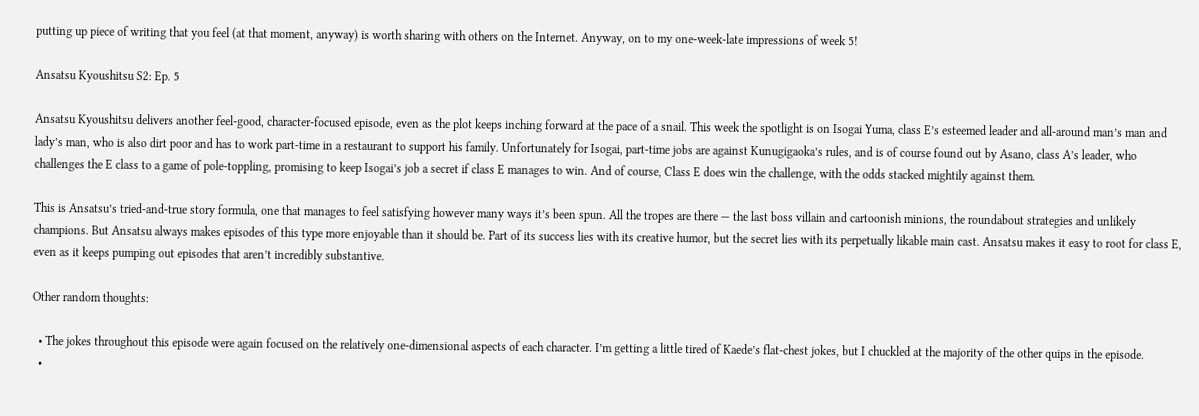putting up piece of writing that you feel (at that moment, anyway) is worth sharing with others on the Internet. Anyway, on to my one-week-late impressions of week 5!

Ansatsu Kyoushitsu S2: Ep. 5

Ansatsu Kyoushitsu delivers another feel-good, character-focused episode, even as the plot keeps inching forward at the pace of a snail. This week the spotlight is on Isogai Yuma, class E’s esteemed leader and all-around man’s man and lady’s man, who is also dirt poor and has to work part-time in a restaurant to support his family. Unfortunately for Isogai, part-time jobs are against Kunugigaoka’s rules, and is of course found out by Asano, class A’s leader, who challenges the E class to a game of pole-toppling, promising to keep Isogai’s job a secret if class E manages to win. And of course, Class E does win the challenge, with the odds stacked mightily against them.

This is Ansatsu’s tried-and-true story formula, one that manages to feel satisfying however many ways it’s been spun. All the tropes are there — the last boss villain and cartoonish minions, the roundabout strategies and unlikely champions. But Ansatsu always makes episodes of this type more enjoyable than it should be. Part of its success lies with its creative humor, but the secret lies with its perpetually likable main cast. Ansatsu makes it easy to root for class E, even as it keeps pumping out episodes that aren’t incredibly substantive.

Other random thoughts:

  • The jokes throughout this episode were again focused on the relatively one-dimensional aspects of each character. I’m getting a little tired of Kaede’s flat-chest jokes, but I chuckled at the majority of the other quips in the episode.
  •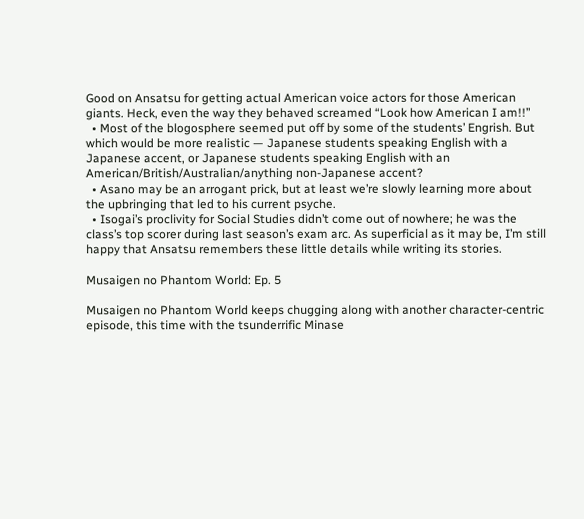Good on Ansatsu for getting actual American voice actors for those American giants. Heck, even the way they behaved screamed “Look how American I am!!”
  • Most of the blogosphere seemed put off by some of the students’ Engrish. But which would be more realistic — Japanese students speaking English with a Japanese accent, or Japanese students speaking English with an American/British/Australian/anything non-Japanese accent?
  • Asano may be an arrogant prick, but at least we’re slowly learning more about the upbringing that led to his current psyche.
  • Isogai’s proclivity for Social Studies didn’t come out of nowhere; he was the class’s top scorer during last season’s exam arc. As superficial as it may be, I’m still happy that Ansatsu remembers these little details while writing its stories.

Musaigen no Phantom World: Ep. 5

Musaigen no Phantom World keeps chugging along with another character-centric episode, this time with the tsunderrific Minase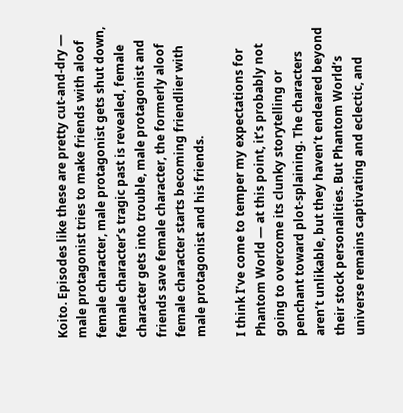Koito. Episodes like these are pretty cut-and-dry — male protagonist tries to make friends with aloof female character, male protagonist gets shut down, female character’s tragic past is revealed, female character gets into trouble, male protagonist and friends save female character, the formerly aloof female character starts becoming friendlier with male protagonist and his friends.

I think I’ve come to temper my expectations for Phantom World — at this point, it’s probably not going to overcome its clunky storytelling or penchant toward plot-splaining. The characters aren’t unlikable, but they haven’t endeared beyond their stock personalities. But Phantom World’s universe remains captivating and eclectic, and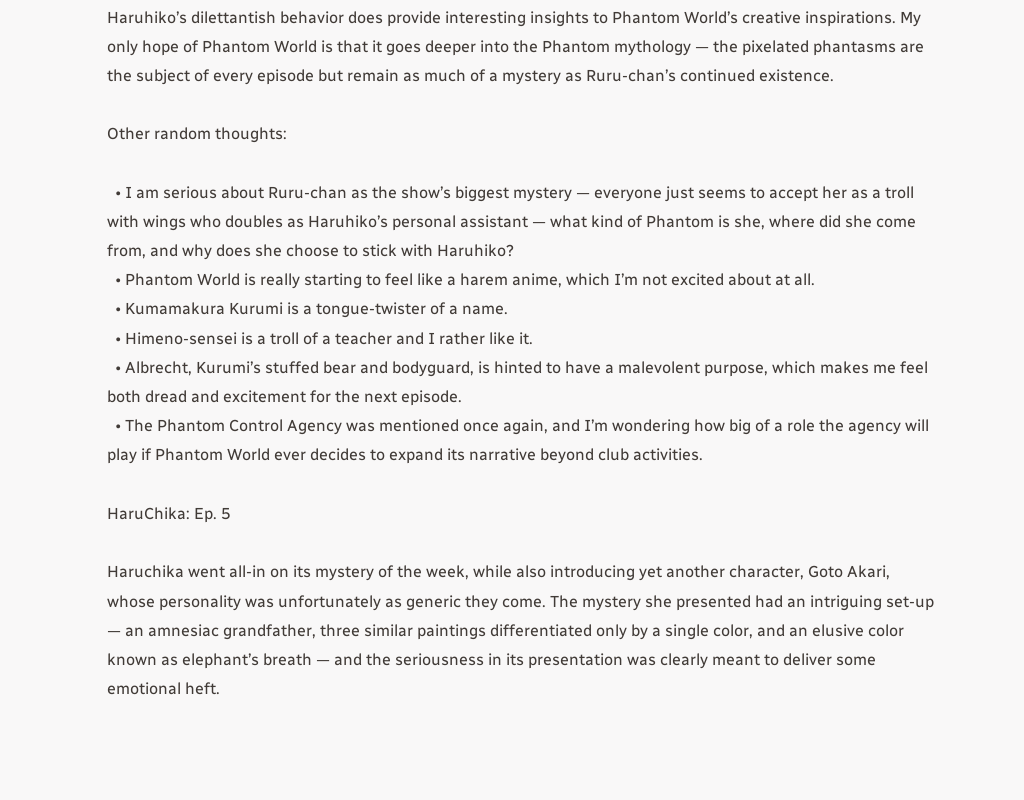Haruhiko’s dilettantish behavior does provide interesting insights to Phantom World’s creative inspirations. My only hope of Phantom World is that it goes deeper into the Phantom mythology — the pixelated phantasms are the subject of every episode but remain as much of a mystery as Ruru-chan’s continued existence.

Other random thoughts:

  • I am serious about Ruru-chan as the show’s biggest mystery — everyone just seems to accept her as a troll with wings who doubles as Haruhiko’s personal assistant — what kind of Phantom is she, where did she come from, and why does she choose to stick with Haruhiko?
  • Phantom World is really starting to feel like a harem anime, which I’m not excited about at all.
  • Kumamakura Kurumi is a tongue-twister of a name.
  • Himeno-sensei is a troll of a teacher and I rather like it.
  • Albrecht, Kurumi’s stuffed bear and bodyguard, is hinted to have a malevolent purpose, which makes me feel both dread and excitement for the next episode.
  • The Phantom Control Agency was mentioned once again, and I’m wondering how big of a role the agency will play if Phantom World ever decides to expand its narrative beyond club activities.

HaruChika: Ep. 5

Haruchika went all-in on its mystery of the week, while also introducing yet another character, Goto Akari, whose personality was unfortunately as generic they come. The mystery she presented had an intriguing set-up — an amnesiac grandfather, three similar paintings differentiated only by a single color, and an elusive color known as elephant’s breath — and the seriousness in its presentation was clearly meant to deliver some emotional heft.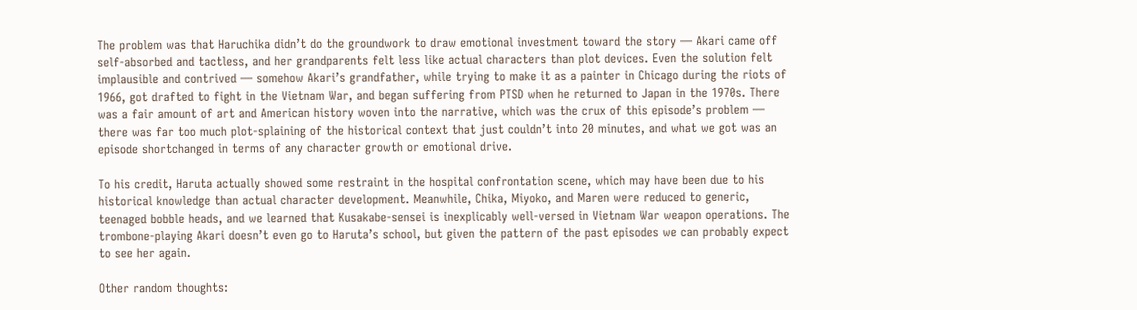The problem was that Haruchika didn’t do the groundwork to draw emotional investment toward the story — Akari came off self-absorbed and tactless, and her grandparents felt less like actual characters than plot devices. Even the solution felt implausible and contrived — somehow Akari’s grandfather, while trying to make it as a painter in Chicago during the riots of 1966, got drafted to fight in the Vietnam War, and began suffering from PTSD when he returned to Japan in the 1970s. There was a fair amount of art and American history woven into the narrative, which was the crux of this episode’s problem — there was far too much plot-splaining of the historical context that just couldn’t into 20 minutes, and what we got was an episode shortchanged in terms of any character growth or emotional drive.

To his credit, Haruta actually showed some restraint in the hospital confrontation scene, which may have been due to his historical knowledge than actual character development. Meanwhile, Chika, Miyoko, and Maren were reduced to generic, teenaged bobble heads, and we learned that Kusakabe-sensei is inexplicably well-versed in Vietnam War weapon operations. The trombone-playing Akari doesn’t even go to Haruta’s school, but given the pattern of the past episodes we can probably expect to see her again.

Other random thoughts: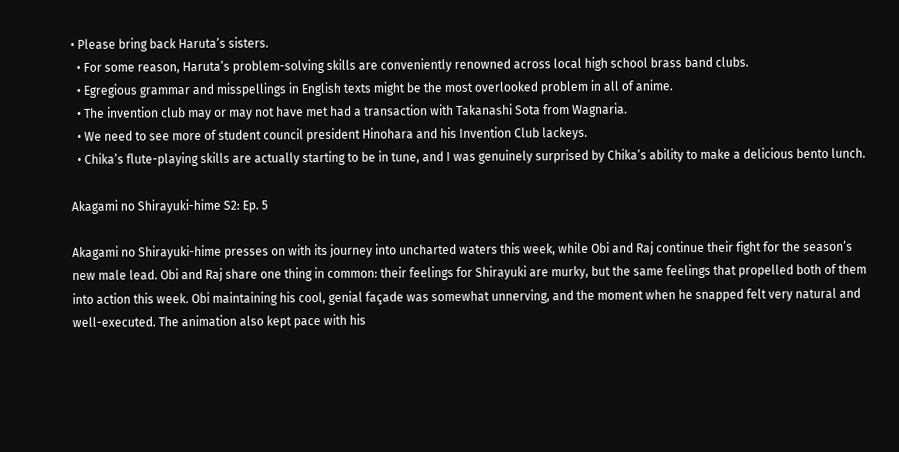• Please bring back Haruta’s sisters.
  • For some reason, Haruta’s problem-solving skills are conveniently renowned across local high school brass band clubs.
  • Egregious grammar and misspellings in English texts might be the most overlooked problem in all of anime.
  • The invention club may or may not have met had a transaction with Takanashi Sota from Wagnaria.
  • We need to see more of student council president Hinohara and his Invention Club lackeys.
  • Chika’s flute-playing skills are actually starting to be in tune, and I was genuinely surprised by Chika’s ability to make a delicious bento lunch.

Akagami no Shirayuki-hime S2: Ep. 5

Akagami no Shirayuki-hime presses on with its journey into uncharted waters this week, while Obi and Raj continue their fight for the season’s new male lead. Obi and Raj share one thing in common: their feelings for Shirayuki are murky, but the same feelings that propelled both of them into action this week. Obi maintaining his cool, genial façade was somewhat unnerving, and the moment when he snapped felt very natural and well-executed. The animation also kept pace with his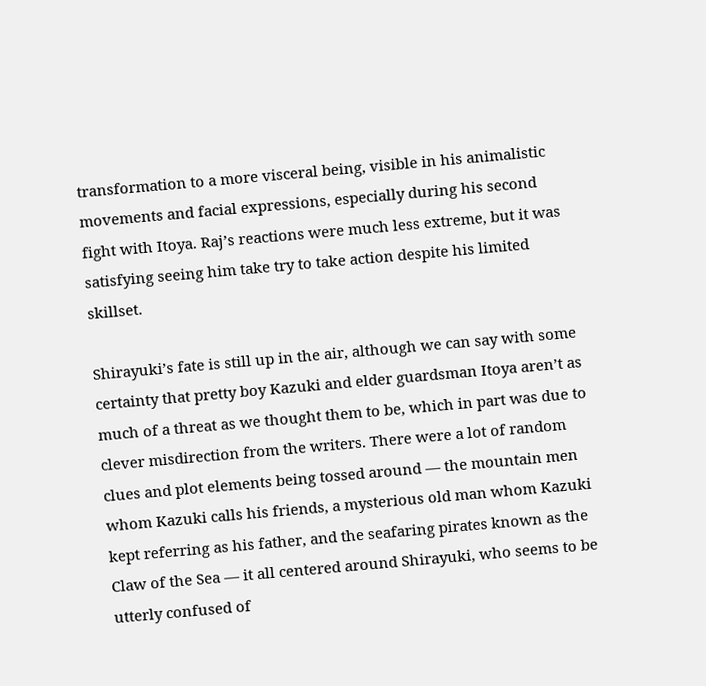transformation to a more visceral being, visible in his animalistic movements and facial expressions, especially during his second fight with Itoya. Raj’s reactions were much less extreme, but it was satisfying seeing him take try to take action despite his limited skillset.

Shirayuki’s fate is still up in the air, although we can say with some certainty that pretty boy Kazuki and elder guardsman Itoya aren’t as much of a threat as we thought them to be, which in part was due to clever misdirection from the writers. There were a lot of random clues and plot elements being tossed around — the mountain men whom Kazuki calls his friends, a mysterious old man whom Kazuki kept referring as his father, and the seafaring pirates known as the Claw of the Sea — it all centered around Shirayuki, who seems to be utterly confused of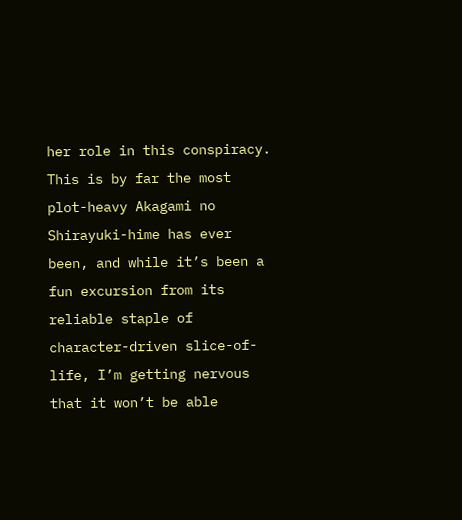her role in this conspiracy. This is by far the most plot-heavy Akagami no Shirayuki-hime has ever been, and while it’s been a fun excursion from its reliable staple of character-driven slice-of-life, I’m getting nervous that it won’t be able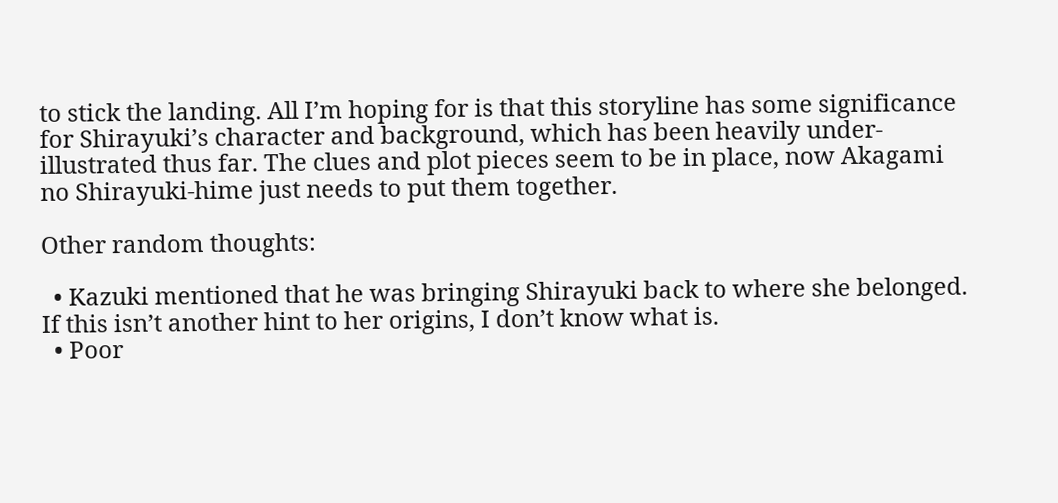to stick the landing. All I’m hoping for is that this storyline has some significance for Shirayuki’s character and background, which has been heavily under-illustrated thus far. The clues and plot pieces seem to be in place, now Akagami no Shirayuki-hime just needs to put them together.

Other random thoughts:

  • Kazuki mentioned that he was bringing Shirayuki back to where she belonged. If this isn’t another hint to her origins, I don’t know what is.
  • Poor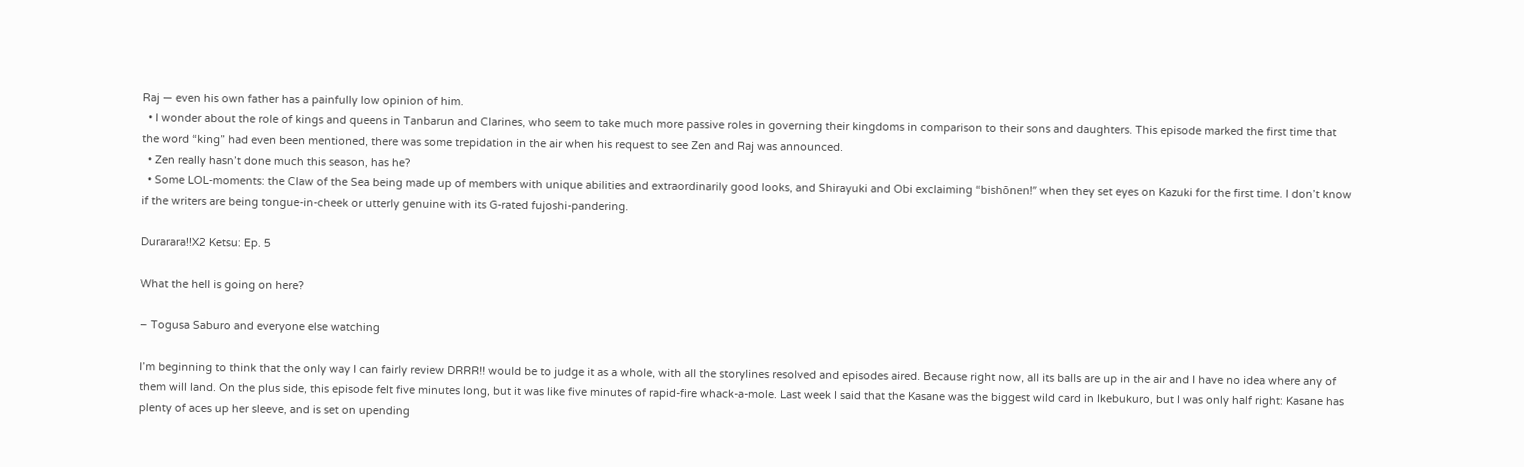Raj — even his own father has a painfully low opinion of him.
  • I wonder about the role of kings and queens in Tanbarun and Clarines, who seem to take much more passive roles in governing their kingdoms in comparison to their sons and daughters. This episode marked the first time that the word “king” had even been mentioned, there was some trepidation in the air when his request to see Zen and Raj was announced.
  • Zen really hasn’t done much this season, has he?
  • Some LOL-moments: the Claw of the Sea being made up of members with unique abilities and extraordinarily good looks, and Shirayuki and Obi exclaiming “bishōnen!” when they set eyes on Kazuki for the first time. I don’t know if the writers are being tongue-in-cheek or utterly genuine with its G-rated fujoshi-pandering.

Durarara!!X2 Ketsu: Ep. 5

What the hell is going on here?

– Togusa Saburo and everyone else watching

I’m beginning to think that the only way I can fairly review DRRR!! would be to judge it as a whole, with all the storylines resolved and episodes aired. Because right now, all its balls are up in the air and I have no idea where any of them will land. On the plus side, this episode felt five minutes long, but it was like five minutes of rapid-fire whack-a-mole. Last week I said that the Kasane was the biggest wild card in Ikebukuro, but I was only half right: Kasane has plenty of aces up her sleeve, and is set on upending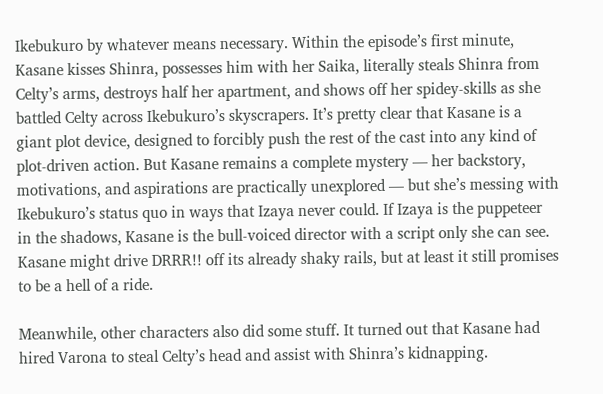Ikebukuro by whatever means necessary. Within the episode’s first minute, Kasane kisses Shinra, possesses him with her Saika, literally steals Shinra from Celty’s arms, destroys half her apartment, and shows off her spidey-skills as she battled Celty across Ikebukuro’s skyscrapers. It’s pretty clear that Kasane is a giant plot device, designed to forcibly push the rest of the cast into any kind of plot-driven action. But Kasane remains a complete mystery — her backstory, motivations, and aspirations are practically unexplored — but she’s messing with Ikebukuro’s status quo in ways that Izaya never could. If Izaya is the puppeteer in the shadows, Kasane is the bull-voiced director with a script only she can see. Kasane might drive DRRR!! off its already shaky rails, but at least it still promises to be a hell of a ride.

Meanwhile, other characters also did some stuff. It turned out that Kasane had hired Varona to steal Celty’s head and assist with Shinra’s kidnapping.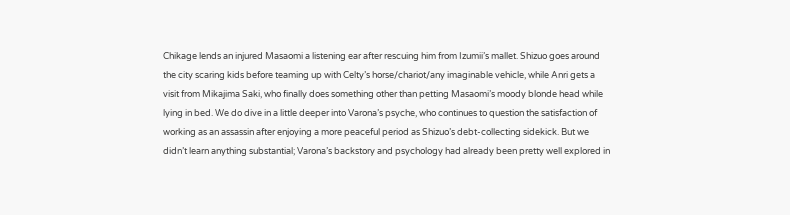Chikage lends an injured Masaomi a listening ear after rescuing him from Izumii’s mallet. Shizuo goes around the city scaring kids before teaming up with Celty’s horse/chariot/any imaginable vehicle, while Anri gets a visit from Mikajima Saki, who finally does something other than petting Masaomi’s moody blonde head while lying in bed. We do dive in a little deeper into Varona’s psyche, who continues to question the satisfaction of working as an assassin after enjoying a more peaceful period as Shizuo’s debt-collecting sidekick. But we didn’t learn anything substantial; Varona’s backstory and psychology had already been pretty well explored in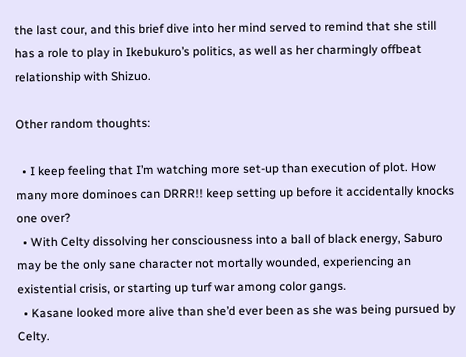the last cour, and this brief dive into her mind served to remind that she still has a role to play in Ikebukuro’s politics, as well as her charmingly offbeat relationship with Shizuo.

Other random thoughts:

  • I keep feeling that I’m watching more set-up than execution of plot. How many more dominoes can DRRR!! keep setting up before it accidentally knocks one over?
  • With Celty dissolving her consciousness into a ball of black energy, Saburo may be the only sane character not mortally wounded, experiencing an existential crisis, or starting up turf war among color gangs.
  • Kasane looked more alive than she’d ever been as she was being pursued by Celty.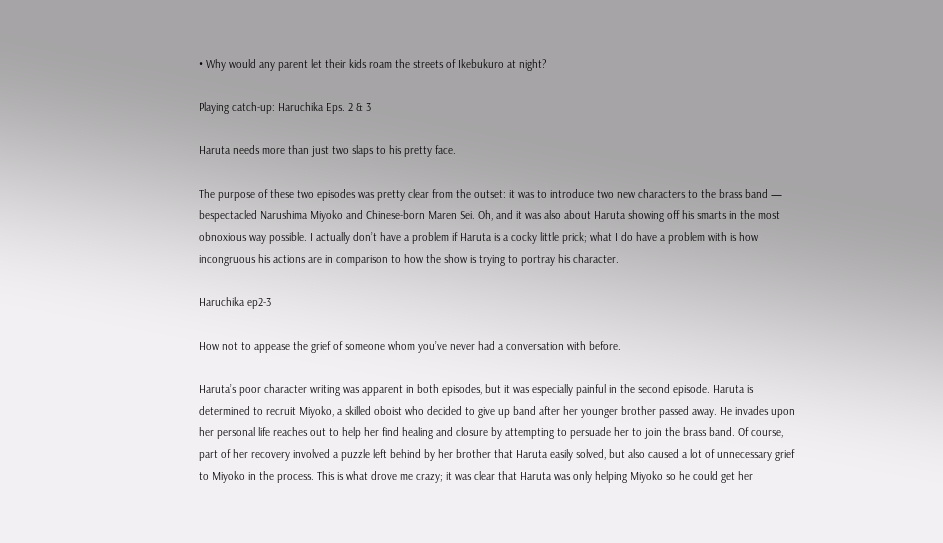• Why would any parent let their kids roam the streets of Ikebukuro at night?

Playing catch-up: Haruchika Eps. 2 & 3

Haruta needs more than just two slaps to his pretty face.

The purpose of these two episodes was pretty clear from the outset: it was to introduce two new characters to the brass band — bespectacled Narushima Miyoko and Chinese-born Maren Sei. Oh, and it was also about Haruta showing off his smarts in the most obnoxious way possible. I actually don’t have a problem if Haruta is a cocky little prick; what I do have a problem with is how incongruous his actions are in comparison to how the show is trying to portray his character.

Haruchika ep2-3

How not to appease the grief of someone whom you’ve never had a conversation with before.

Haruta’s poor character writing was apparent in both episodes, but it was especially painful in the second episode. Haruta is determined to recruit Miyoko, a skilled oboist who decided to give up band after her younger brother passed away. He invades upon her personal life reaches out to help her find healing and closure by attempting to persuade her to join the brass band. Of course, part of her recovery involved a puzzle left behind by her brother that Haruta easily solved, but also caused a lot of unnecessary grief to Miyoko in the process. This is what drove me crazy; it was clear that Haruta was only helping Miyoko so he could get her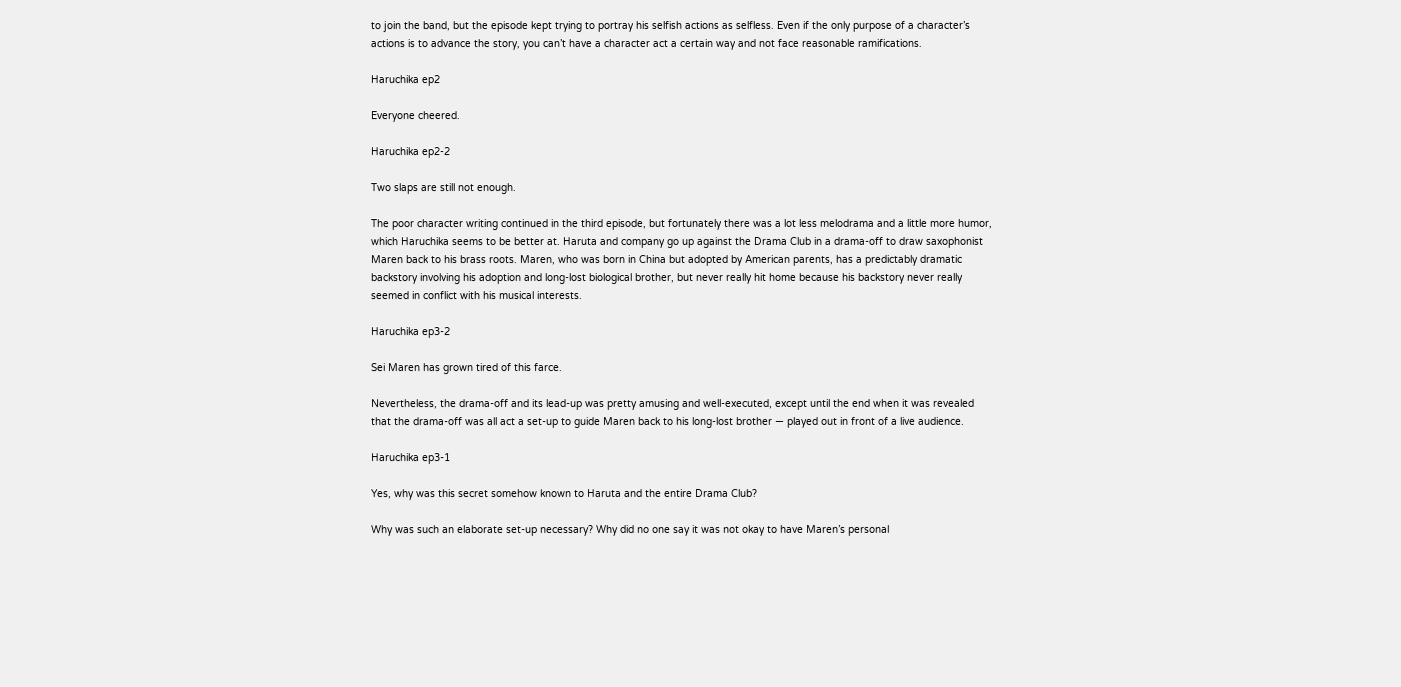to join the band, but the episode kept trying to portray his selfish actions as selfless. Even if the only purpose of a character’s actions is to advance the story, you can’t have a character act a certain way and not face reasonable ramifications.

Haruchika ep2

Everyone cheered.

Haruchika ep2-2

Two slaps are still not enough.

The poor character writing continued in the third episode, but fortunately there was a lot less melodrama and a little more humor, which Haruchika seems to be better at. Haruta and company go up against the Drama Club in a drama-off to draw saxophonist Maren back to his brass roots. Maren, who was born in China but adopted by American parents, has a predictably dramatic backstory involving his adoption and long-lost biological brother, but never really hit home because his backstory never really seemed in conflict with his musical interests.

Haruchika ep3-2

Sei Maren has grown tired of this farce.

Nevertheless, the drama-off and its lead-up was pretty amusing and well-executed, except until the end when it was revealed that the drama-off was all act a set-up to guide Maren back to his long-lost brother — played out in front of a live audience.

Haruchika ep3-1

Yes, why was this secret somehow known to Haruta and the entire Drama Club?

Why was such an elaborate set-up necessary? Why did no one say it was not okay to have Maren’s personal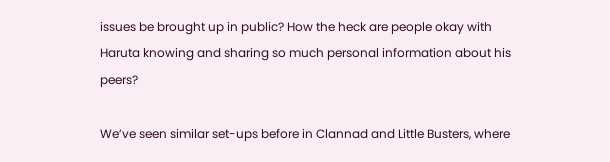issues be brought up in public? How the heck are people okay with Haruta knowing and sharing so much personal information about his peers?

We’ve seen similar set-ups before in Clannad and Little Busters, where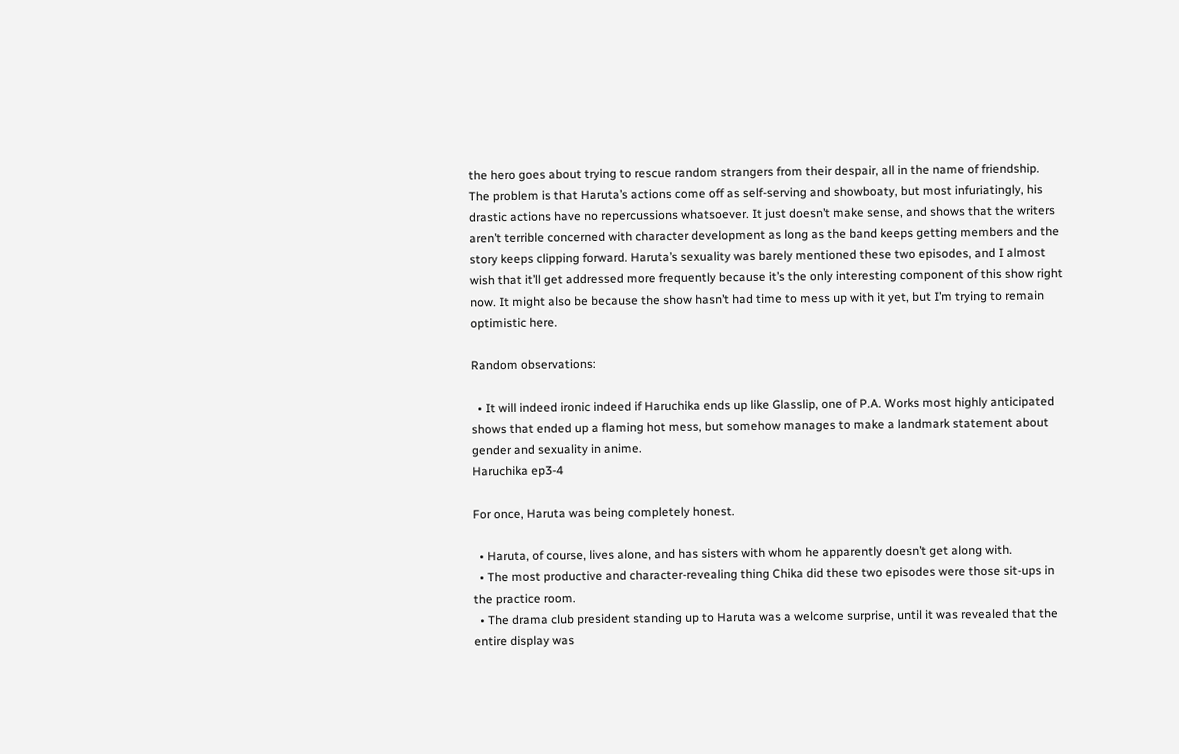the hero goes about trying to rescue random strangers from their despair, all in the name of friendship. The problem is that Haruta’s actions come off as self-serving and showboaty, but most infuriatingly, his drastic actions have no repercussions whatsoever. It just doesn’t make sense, and shows that the writers aren’t terrible concerned with character development as long as the band keeps getting members and the story keeps clipping forward. Haruta’s sexuality was barely mentioned these two episodes, and I almost wish that it’ll get addressed more frequently because it’s the only interesting component of this show right now. It might also be because the show hasn’t had time to mess up with it yet, but I’m trying to remain optimistic here.

Random observations:

  • It will indeed ironic indeed if Haruchika ends up like Glasslip, one of P.A. Works most highly anticipated shows that ended up a flaming hot mess, but somehow manages to make a landmark statement about gender and sexuality in anime.
Haruchika ep3-4

For once, Haruta was being completely honest.

  • Haruta, of course, lives alone, and has sisters with whom he apparently doesn’t get along with.
  • The most productive and character-revealing thing Chika did these two episodes were those sit-ups in the practice room.
  • The drama club president standing up to Haruta was a welcome surprise, until it was revealed that the entire display was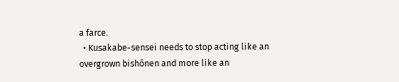a farce.
  • Kusakabe-sensei needs to stop acting like an overgrown bishōnen and more like an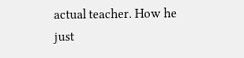actual teacher. How he just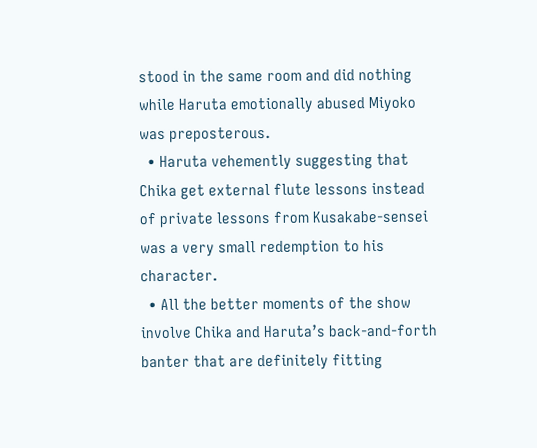stood in the same room and did nothing while Haruta emotionally abused Miyoko was preposterous.
  • Haruta vehemently suggesting that Chika get external flute lessons instead of private lessons from Kusakabe-sensei was a very small redemption to his character.
  • All the better moments of the show involve Chika and Haruta’s back-and-forth banter that are definitely fitting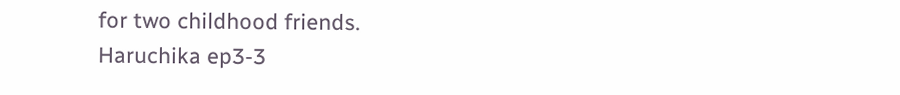for two childhood friends.
Haruchika ep3-3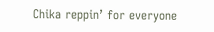Chika reppin’ for everyone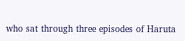who sat through three episodes of Haruta